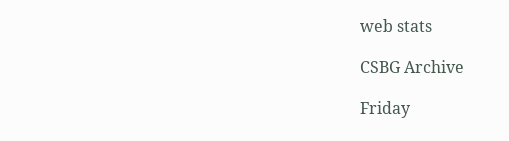web stats

CSBG Archive

Friday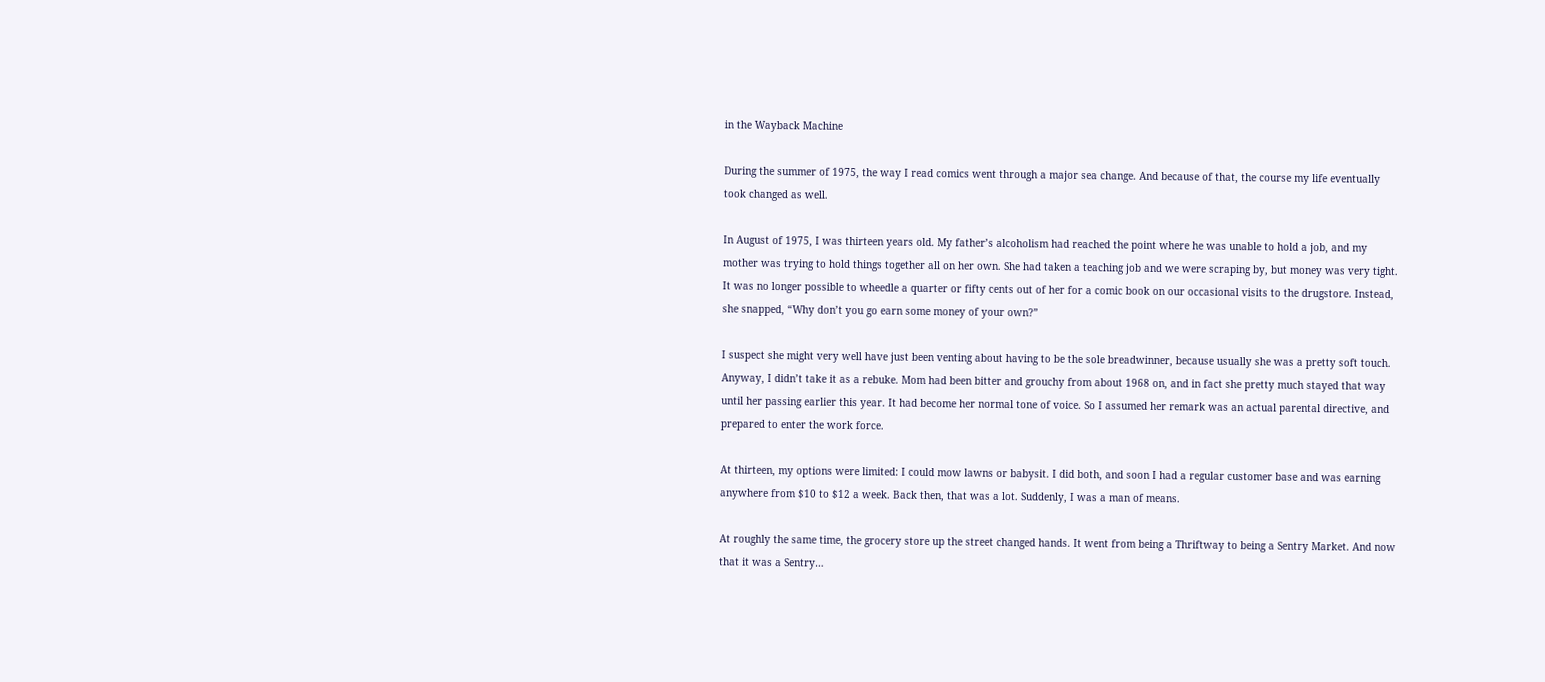in the Wayback Machine

During the summer of 1975, the way I read comics went through a major sea change. And because of that, the course my life eventually took changed as well.

In August of 1975, I was thirteen years old. My father’s alcoholism had reached the point where he was unable to hold a job, and my mother was trying to hold things together all on her own. She had taken a teaching job and we were scraping by, but money was very tight. It was no longer possible to wheedle a quarter or fifty cents out of her for a comic book on our occasional visits to the drugstore. Instead, she snapped, “Why don’t you go earn some money of your own?”

I suspect she might very well have just been venting about having to be the sole breadwinner, because usually she was a pretty soft touch. Anyway, I didn’t take it as a rebuke. Mom had been bitter and grouchy from about 1968 on, and in fact she pretty much stayed that way until her passing earlier this year. It had become her normal tone of voice. So I assumed her remark was an actual parental directive, and prepared to enter the work force.

At thirteen, my options were limited: I could mow lawns or babysit. I did both, and soon I had a regular customer base and was earning anywhere from $10 to $12 a week. Back then, that was a lot. Suddenly, I was a man of means.

At roughly the same time, the grocery store up the street changed hands. It went from being a Thriftway to being a Sentry Market. And now that it was a Sentry…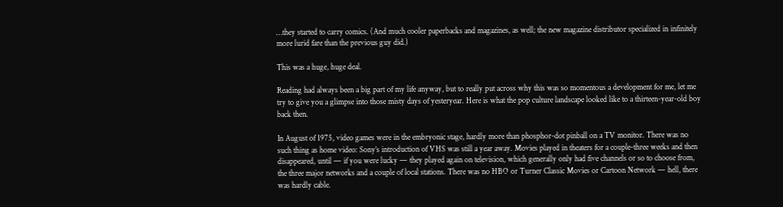…they started to carry comics. (And much cooler paperbacks and magazines, as well; the new magazine distributor specialized in infinitely more lurid fare than the previous guy did.)

This was a huge, huge deal.

Reading had always been a big part of my life anyway, but to really put across why this was so momentous a development for me, let me try to give you a glimpse into those misty days of yesteryear. Here is what the pop culture landscape looked like to a thirteen-year-old boy back then.

In August of 1975, video games were in the embryonic stage, hardly more than phosphor-dot pinball on a TV monitor. There was no such thing as home video: Sony’s introduction of VHS was still a year away. Movies played in theaters for a couple-three weeks and then disappeared, until — if you were lucky — they played again on television, which generally only had five channels or so to choose from, the three major networks and a couple of local stations. There was no HBO or Turner Classic Movies or Cartoon Network — hell, there was hardly cable.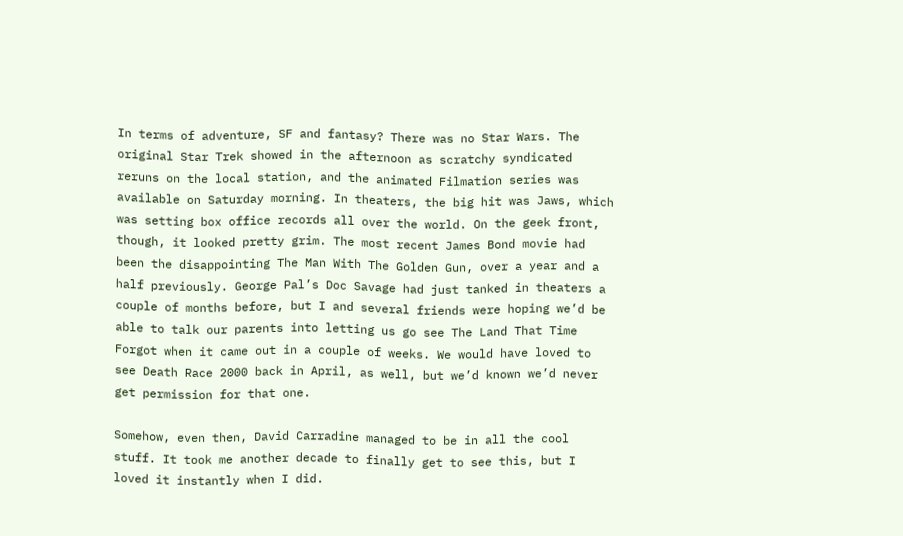In terms of adventure, SF and fantasy? There was no Star Wars. The original Star Trek showed in the afternoon as scratchy syndicated reruns on the local station, and the animated Filmation series was available on Saturday morning. In theaters, the big hit was Jaws, which was setting box office records all over the world. On the geek front, though, it looked pretty grim. The most recent James Bond movie had been the disappointing The Man With The Golden Gun, over a year and a half previously. George Pal’s Doc Savage had just tanked in theaters a couple of months before, but I and several friends were hoping we’d be able to talk our parents into letting us go see The Land That Time Forgot when it came out in a couple of weeks. We would have loved to see Death Race 2000 back in April, as well, but we’d known we’d never get permission for that one.

Somehow, even then, David Carradine managed to be in all the cool stuff. It took me another decade to finally get to see this, but I loved it instantly when I did.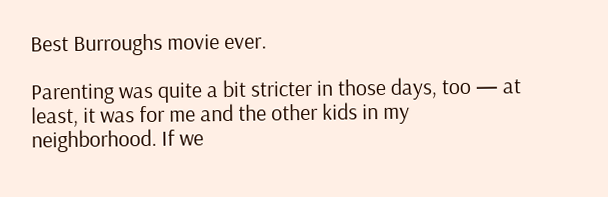Best Burroughs movie ever.

Parenting was quite a bit stricter in those days, too — at least, it was for me and the other kids in my neighborhood. If we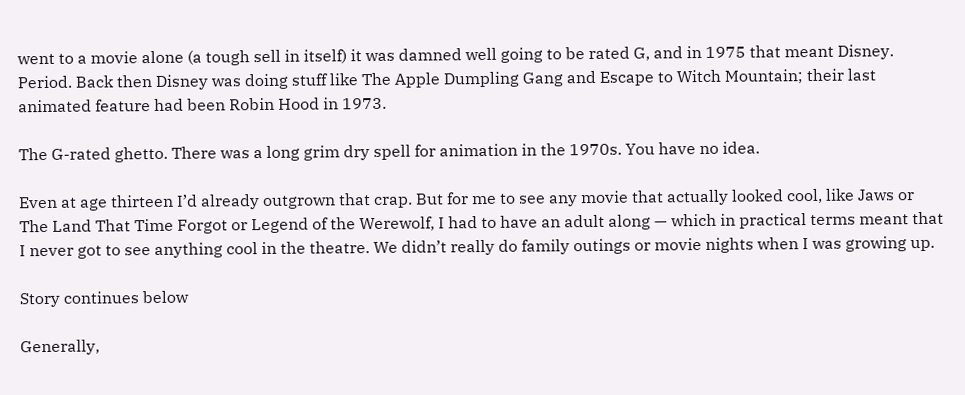went to a movie alone (a tough sell in itself) it was damned well going to be rated G, and in 1975 that meant Disney. Period. Back then Disney was doing stuff like The Apple Dumpling Gang and Escape to Witch Mountain; their last animated feature had been Robin Hood in 1973.

The G-rated ghetto. There was a long grim dry spell for animation in the 1970s. You have no idea.

Even at age thirteen I’d already outgrown that crap. But for me to see any movie that actually looked cool, like Jaws or The Land That Time Forgot or Legend of the Werewolf, I had to have an adult along — which in practical terms meant that I never got to see anything cool in the theatre. We didn’t really do family outings or movie nights when I was growing up.

Story continues below

Generally,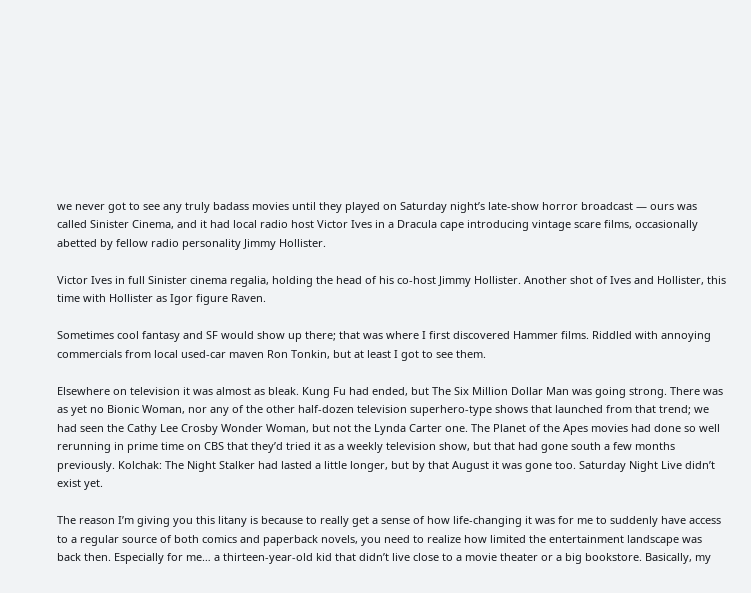we never got to see any truly badass movies until they played on Saturday night’s late-show horror broadcast — ours was called Sinister Cinema, and it had local radio host Victor Ives in a Dracula cape introducing vintage scare films, occasionally abetted by fellow radio personality Jimmy Hollister.

Victor Ives in full Sinister cinema regalia, holding the head of his co-host Jimmy Hollister. Another shot of Ives and Hollister, this time with Hollister as Igor figure Raven.

Sometimes cool fantasy and SF would show up there; that was where I first discovered Hammer films. Riddled with annoying commercials from local used-car maven Ron Tonkin, but at least I got to see them.

Elsewhere on television it was almost as bleak. Kung Fu had ended, but The Six Million Dollar Man was going strong. There was as yet no Bionic Woman, nor any of the other half-dozen television superhero-type shows that launched from that trend; we had seen the Cathy Lee Crosby Wonder Woman, but not the Lynda Carter one. The Planet of the Apes movies had done so well rerunning in prime time on CBS that they’d tried it as a weekly television show, but that had gone south a few months previously. Kolchak: The Night Stalker had lasted a little longer, but by that August it was gone too. Saturday Night Live didn’t exist yet.

The reason I’m giving you this litany is because to really get a sense of how life-changing it was for me to suddenly have access to a regular source of both comics and paperback novels, you need to realize how limited the entertainment landscape was back then. Especially for me… a thirteen-year-old kid that didn’t live close to a movie theater or a big bookstore. Basically, my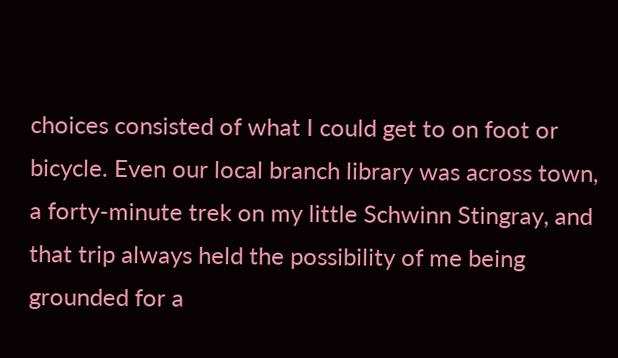choices consisted of what I could get to on foot or bicycle. Even our local branch library was across town, a forty-minute trek on my little Schwinn Stingray, and that trip always held the possibility of me being grounded for a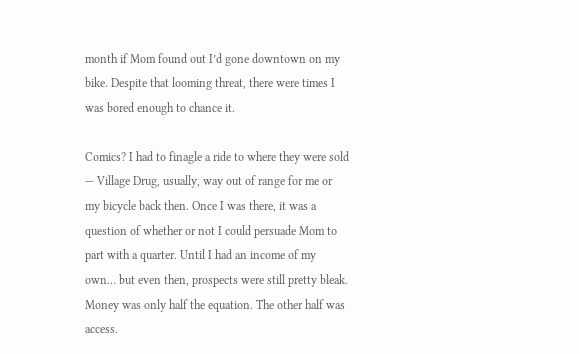month if Mom found out I’d gone downtown on my bike. Despite that looming threat, there were times I was bored enough to chance it.

Comics? I had to finagle a ride to where they were sold — Village Drug, usually, way out of range for me or my bicycle back then. Once I was there, it was a question of whether or not I could persuade Mom to part with a quarter. Until I had an income of my own… but even then, prospects were still pretty bleak. Money was only half the equation. The other half was access.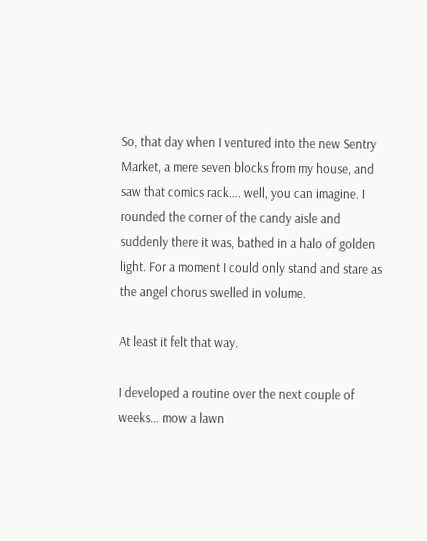So, that day when I ventured into the new Sentry Market, a mere seven blocks from my house, and saw that comics rack…. well, you can imagine. I rounded the corner of the candy aisle and suddenly there it was, bathed in a halo of golden light. For a moment I could only stand and stare as the angel chorus swelled in volume.

At least it felt that way.

I developed a routine over the next couple of weeks… mow a lawn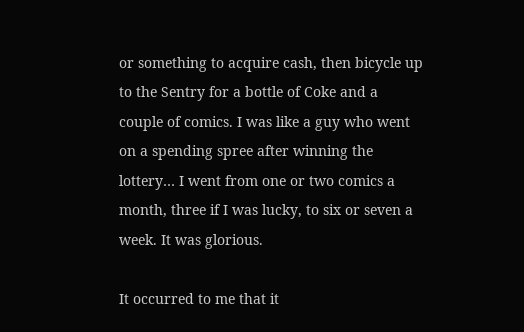or something to acquire cash, then bicycle up to the Sentry for a bottle of Coke and a couple of comics. I was like a guy who went on a spending spree after winning the lottery… I went from one or two comics a month, three if I was lucky, to six or seven a week. It was glorious.

It occurred to me that it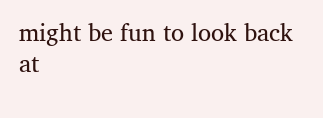might be fun to look back at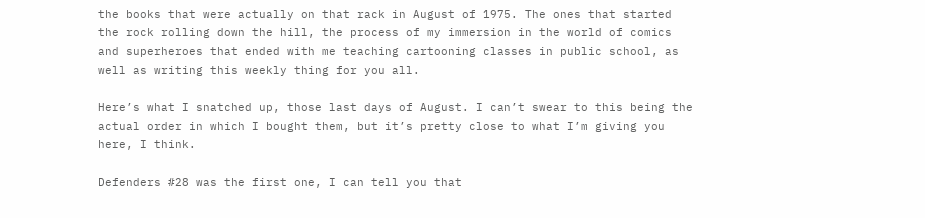the books that were actually on that rack in August of 1975. The ones that started the rock rolling down the hill, the process of my immersion in the world of comics and superheroes that ended with me teaching cartooning classes in public school, as well as writing this weekly thing for you all.

Here’s what I snatched up, those last days of August. I can’t swear to this being the actual order in which I bought them, but it’s pretty close to what I’m giving you here, I think.

Defenders #28 was the first one, I can tell you that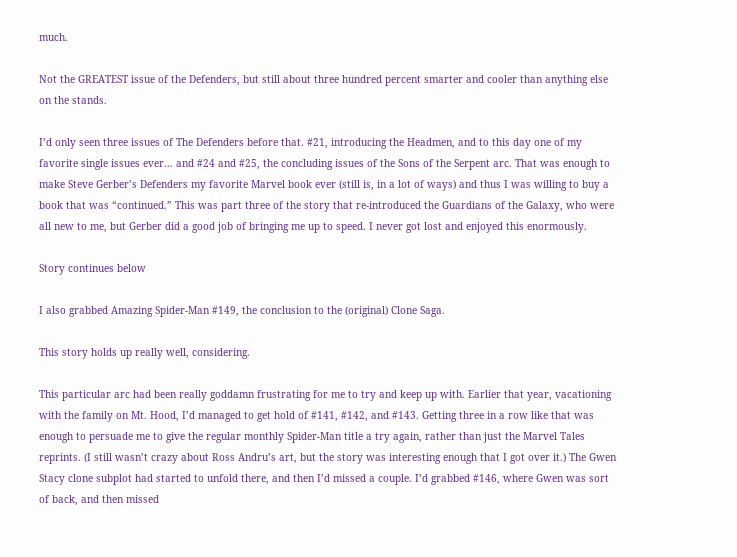much.

Not the GREATEST issue of the Defenders, but still about three hundred percent smarter and cooler than anything else on the stands.

I’d only seen three issues of The Defenders before that. #21, introducing the Headmen, and to this day one of my favorite single issues ever… and #24 and #25, the concluding issues of the Sons of the Serpent arc. That was enough to make Steve Gerber’s Defenders my favorite Marvel book ever (still is, in a lot of ways) and thus I was willing to buy a book that was “continued.” This was part three of the story that re-introduced the Guardians of the Galaxy, who were all new to me, but Gerber did a good job of bringing me up to speed. I never got lost and enjoyed this enormously.

Story continues below

I also grabbed Amazing Spider-Man #149, the conclusion to the (original) Clone Saga.

This story holds up really well, considering.

This particular arc had been really goddamn frustrating for me to try and keep up with. Earlier that year, vacationing with the family on Mt. Hood, I’d managed to get hold of #141, #142, and #143. Getting three in a row like that was enough to persuade me to give the regular monthly Spider-Man title a try again, rather than just the Marvel Tales reprints. (I still wasn’t crazy about Ross Andru’s art, but the story was interesting enough that I got over it.) The Gwen Stacy clone subplot had started to unfold there, and then I’d missed a couple. I’d grabbed #146, where Gwen was sort of back, and then missed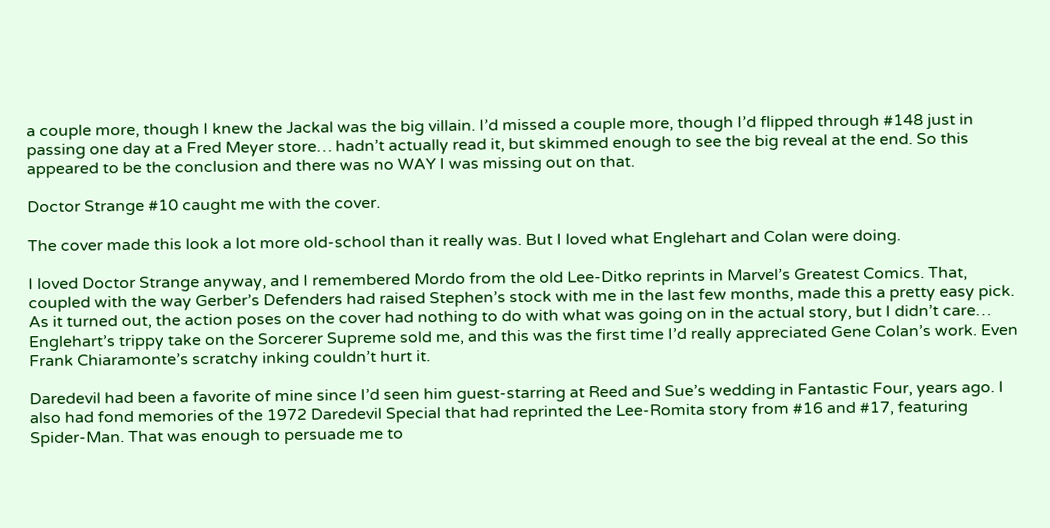a couple more, though I knew the Jackal was the big villain. I’d missed a couple more, though I’d flipped through #148 just in passing one day at a Fred Meyer store… hadn’t actually read it, but skimmed enough to see the big reveal at the end. So this appeared to be the conclusion and there was no WAY I was missing out on that.

Doctor Strange #10 caught me with the cover.

The cover made this look a lot more old-school than it really was. But I loved what Englehart and Colan were doing.

I loved Doctor Strange anyway, and I remembered Mordo from the old Lee-Ditko reprints in Marvel’s Greatest Comics. That, coupled with the way Gerber’s Defenders had raised Stephen’s stock with me in the last few months, made this a pretty easy pick. As it turned out, the action poses on the cover had nothing to do with what was going on in the actual story, but I didn’t care… Englehart’s trippy take on the Sorcerer Supreme sold me, and this was the first time I’d really appreciated Gene Colan’s work. Even Frank Chiaramonte’s scratchy inking couldn’t hurt it.

Daredevil had been a favorite of mine since I’d seen him guest-starring at Reed and Sue’s wedding in Fantastic Four, years ago. I also had fond memories of the 1972 Daredevil Special that had reprinted the Lee-Romita story from #16 and #17, featuring Spider-Man. That was enough to persuade me to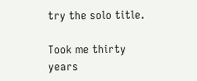try the solo title.

Took me thirty years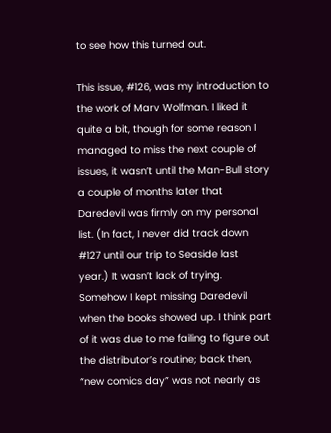to see how this turned out.

This issue, #126, was my introduction to the work of Marv Wolfman. I liked it quite a bit, though for some reason I managed to miss the next couple of issues, it wasn’t until the Man-Bull story a couple of months later that Daredevil was firmly on my personal list. (In fact, I never did track down #127 until our trip to Seaside last year.) It wasn’t lack of trying. Somehow I kept missing Daredevil when the books showed up. I think part of it was due to me failing to figure out the distributor’s routine; back then, “new comics day” was not nearly as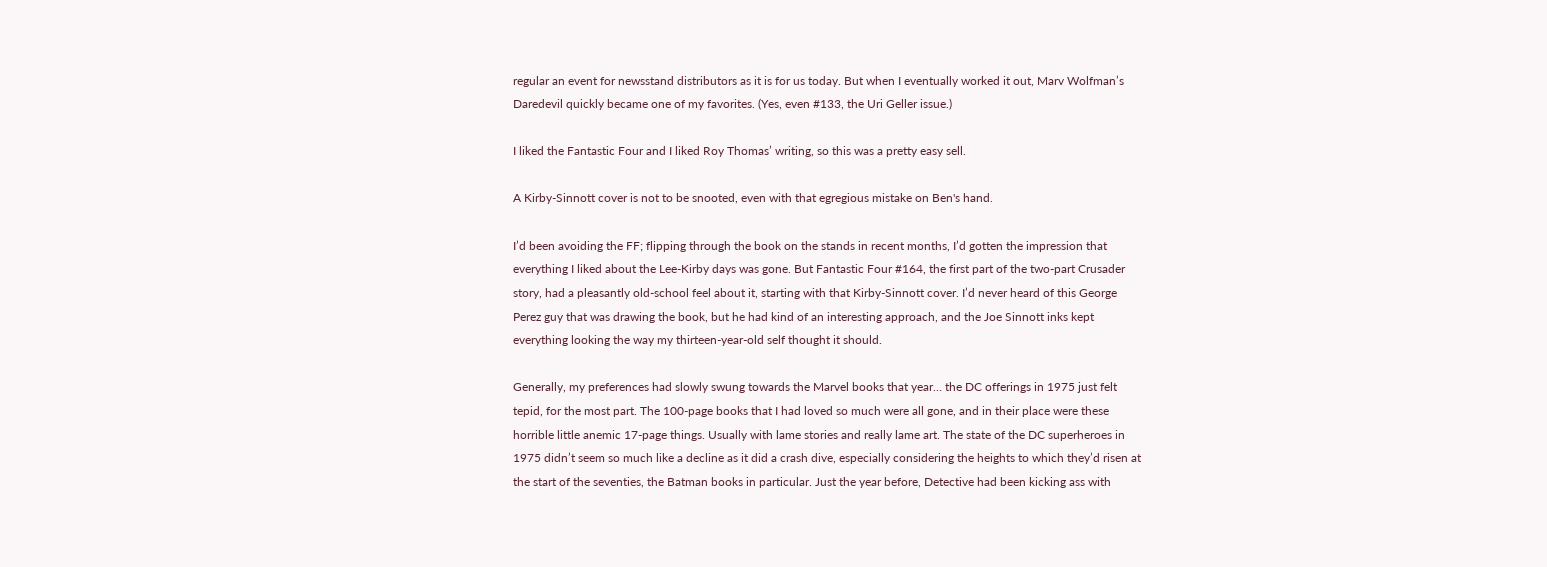regular an event for newsstand distributors as it is for us today. But when I eventually worked it out, Marv Wolfman’s Daredevil quickly became one of my favorites. (Yes, even #133, the Uri Geller issue.)

I liked the Fantastic Four and I liked Roy Thomas’ writing, so this was a pretty easy sell.

A Kirby-Sinnott cover is not to be snooted, even with that egregious mistake on Ben's hand.

I’d been avoiding the FF; flipping through the book on the stands in recent months, I’d gotten the impression that everything I liked about the Lee-Kirby days was gone. But Fantastic Four #164, the first part of the two-part Crusader story, had a pleasantly old-school feel about it, starting with that Kirby-Sinnott cover. I’d never heard of this George Perez guy that was drawing the book, but he had kind of an interesting approach, and the Joe Sinnott inks kept everything looking the way my thirteen-year-old self thought it should.

Generally, my preferences had slowly swung towards the Marvel books that year… the DC offerings in 1975 just felt tepid, for the most part. The 100-page books that I had loved so much were all gone, and in their place were these horrible little anemic 17-page things. Usually with lame stories and really lame art. The state of the DC superheroes in 1975 didn’t seem so much like a decline as it did a crash dive, especially considering the heights to which they’d risen at the start of the seventies, the Batman books in particular. Just the year before, Detective had been kicking ass with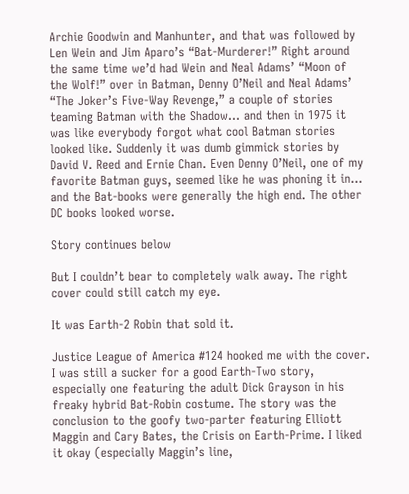Archie Goodwin and Manhunter, and that was followed by Len Wein and Jim Aparo’s “Bat-Murderer!” Right around the same time we’d had Wein and Neal Adams’ “Moon of the Wolf!” over in Batman, Denny O’Neil and Neal Adams’ “The Joker’s Five-Way Revenge,” a couple of stories teaming Batman with the Shadow… and then in 1975 it was like everybody forgot what cool Batman stories looked like. Suddenly it was dumb gimmick stories by David V. Reed and Ernie Chan. Even Denny O’Neil, one of my favorite Batman guys, seemed like he was phoning it in… and the Bat-books were generally the high end. The other DC books looked worse.

Story continues below

But I couldn’t bear to completely walk away. The right cover could still catch my eye.

It was Earth-2 Robin that sold it.

Justice League of America #124 hooked me with the cover. I was still a sucker for a good Earth-Two story, especially one featuring the adult Dick Grayson in his freaky hybrid Bat-Robin costume. The story was the conclusion to the goofy two-parter featuring Elliott Maggin and Cary Bates, the Crisis on Earth-Prime. I liked it okay (especially Maggin’s line,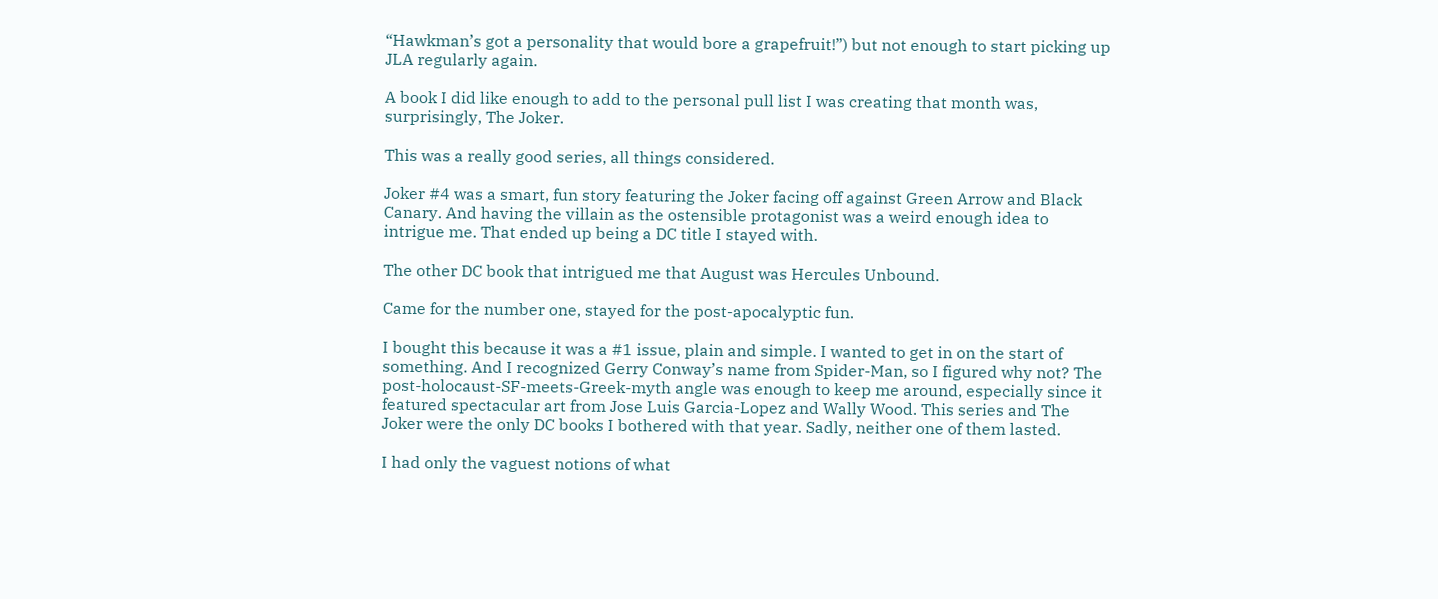“Hawkman’s got a personality that would bore a grapefruit!”) but not enough to start picking up JLA regularly again.

A book I did like enough to add to the personal pull list I was creating that month was, surprisingly, The Joker.

This was a really good series, all things considered.

Joker #4 was a smart, fun story featuring the Joker facing off against Green Arrow and Black Canary. And having the villain as the ostensible protagonist was a weird enough idea to intrigue me. That ended up being a DC title I stayed with.

The other DC book that intrigued me that August was Hercules Unbound.

Came for the number one, stayed for the post-apocalyptic fun.

I bought this because it was a #1 issue, plain and simple. I wanted to get in on the start of something. And I recognized Gerry Conway’s name from Spider-Man, so I figured why not? The post-holocaust-SF-meets-Greek-myth angle was enough to keep me around, especially since it featured spectacular art from Jose Luis Garcia-Lopez and Wally Wood. This series and The Joker were the only DC books I bothered with that year. Sadly, neither one of them lasted.

I had only the vaguest notions of what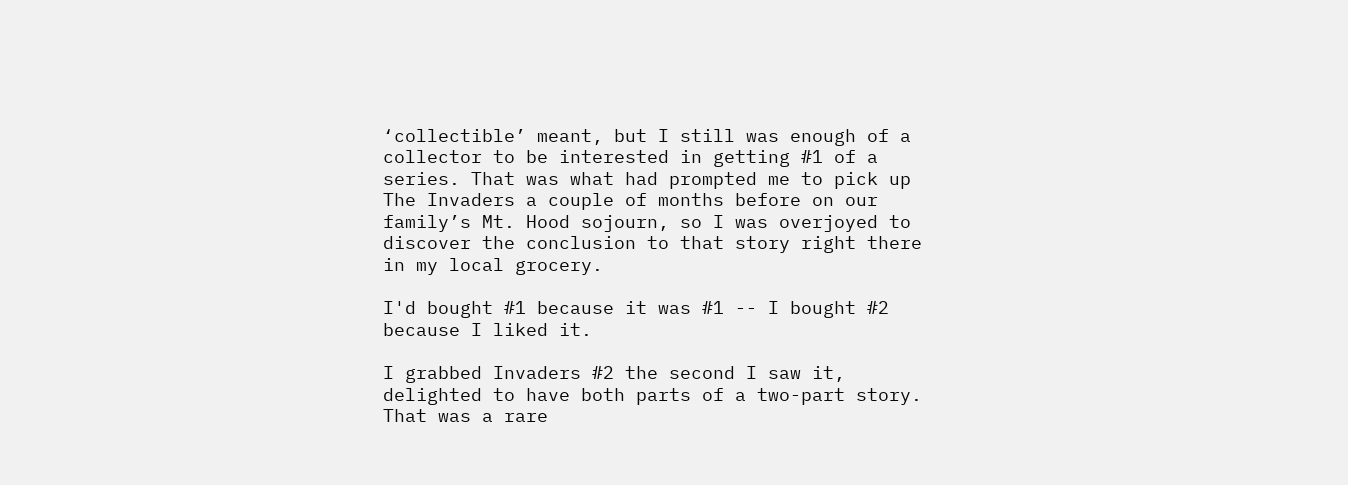‘collectible’ meant, but I still was enough of a collector to be interested in getting #1 of a series. That was what had prompted me to pick up The Invaders a couple of months before on our family’s Mt. Hood sojourn, so I was overjoyed to discover the conclusion to that story right there in my local grocery.

I'd bought #1 because it was #1 -- I bought #2 because I liked it.

I grabbed Invaders #2 the second I saw it, delighted to have both parts of a two-part story. That was a rare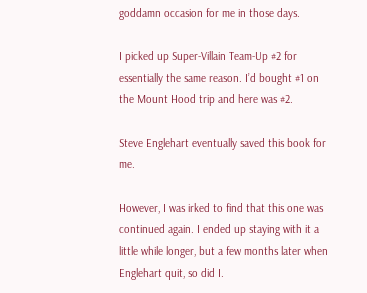goddamn occasion for me in those days.

I picked up Super-Villain Team-Up #2 for essentially the same reason. I’d bought #1 on the Mount Hood trip and here was #2.

Steve Englehart eventually saved this book for me.

However, I was irked to find that this one was continued again. I ended up staying with it a little while longer, but a few months later when Englehart quit, so did I.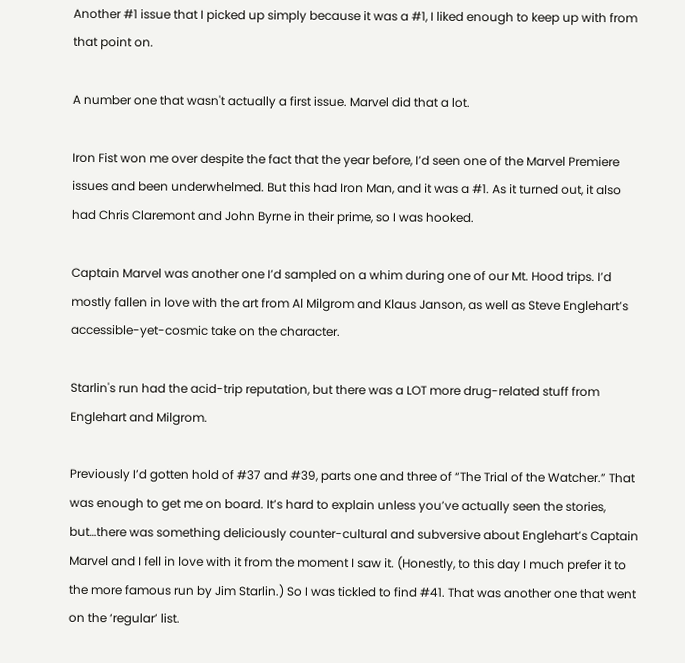Another #1 issue that I picked up simply because it was a #1, I liked enough to keep up with from that point on.

A number one that wasn't actually a first issue. Marvel did that a lot.

Iron Fist won me over despite the fact that the year before, I’d seen one of the Marvel Premiere issues and been underwhelmed. But this had Iron Man, and it was a #1. As it turned out, it also had Chris Claremont and John Byrne in their prime, so I was hooked.

Captain Marvel was another one I’d sampled on a whim during one of our Mt. Hood trips. I’d mostly fallen in love with the art from Al Milgrom and Klaus Janson, as well as Steve Englehart’s accessible-yet-cosmic take on the character.

Starlin's run had the acid-trip reputation, but there was a LOT more drug-related stuff from Englehart and Milgrom.

Previously I’d gotten hold of #37 and #39, parts one and three of “The Trial of the Watcher.” That was enough to get me on board. It’s hard to explain unless you’ve actually seen the stories, but…there was something deliciously counter-cultural and subversive about Englehart’s Captain Marvel and I fell in love with it from the moment I saw it. (Honestly, to this day I much prefer it to the more famous run by Jim Starlin.) So I was tickled to find #41. That was another one that went on the ‘regular’ list.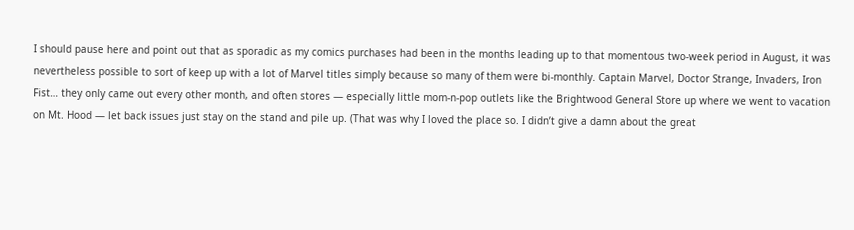I should pause here and point out that as sporadic as my comics purchases had been in the months leading up to that momentous two-week period in August, it was nevertheless possible to sort of keep up with a lot of Marvel titles simply because so many of them were bi-monthly. Captain Marvel, Doctor Strange, Invaders, Iron Fist… they only came out every other month, and often stores — especially little mom-n-pop outlets like the Brightwood General Store up where we went to vacation on Mt. Hood — let back issues just stay on the stand and pile up. (That was why I loved the place so. I didn’t give a damn about the great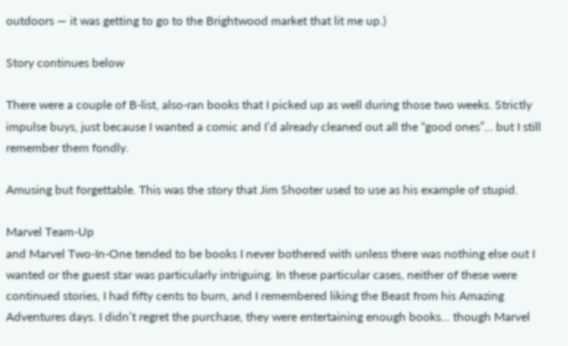outdoors — it was getting to go to the Brightwood market that lit me up.)

Story continues below

There were a couple of B-list, also-ran books that I picked up as well during those two weeks. Strictly impulse buys, just because I wanted a comic and I’d already cleaned out all the “good ones”… but I still remember them fondly.

Amusing but forgettable. This was the story that Jim Shooter used to use as his example of stupid.

Marvel Team-Up
and Marvel Two-In-One tended to be books I never bothered with unless there was nothing else out I wanted or the guest star was particularly intriguing. In these particular cases, neither of these were continued stories, I had fifty cents to burn, and I remembered liking the Beast from his Amazing Adventures days. I didn’t regret the purchase, they were entertaining enough books… though Marvel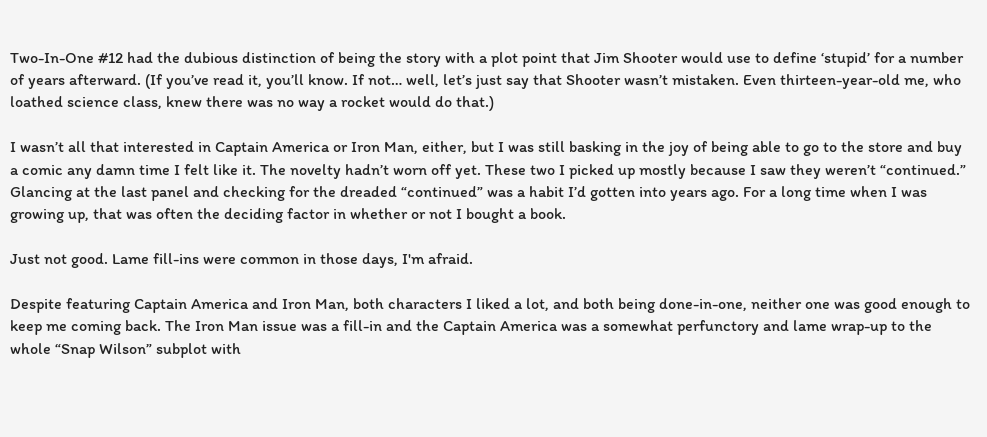Two-In-One #12 had the dubious distinction of being the story with a plot point that Jim Shooter would use to define ‘stupid’ for a number of years afterward. (If you’ve read it, you’ll know. If not… well, let’s just say that Shooter wasn’t mistaken. Even thirteen-year-old me, who loathed science class, knew there was no way a rocket would do that.)

I wasn’t all that interested in Captain America or Iron Man, either, but I was still basking in the joy of being able to go to the store and buy a comic any damn time I felt like it. The novelty hadn’t worn off yet. These two I picked up mostly because I saw they weren’t “continued.” Glancing at the last panel and checking for the dreaded “continued” was a habit I’d gotten into years ago. For a long time when I was growing up, that was often the deciding factor in whether or not I bought a book.

Just not good. Lame fill-ins were common in those days, I'm afraid.

Despite featuring Captain America and Iron Man, both characters I liked a lot, and both being done-in-one, neither one was good enough to keep me coming back. The Iron Man issue was a fill-in and the Captain America was a somewhat perfunctory and lame wrap-up to the whole “Snap Wilson” subplot with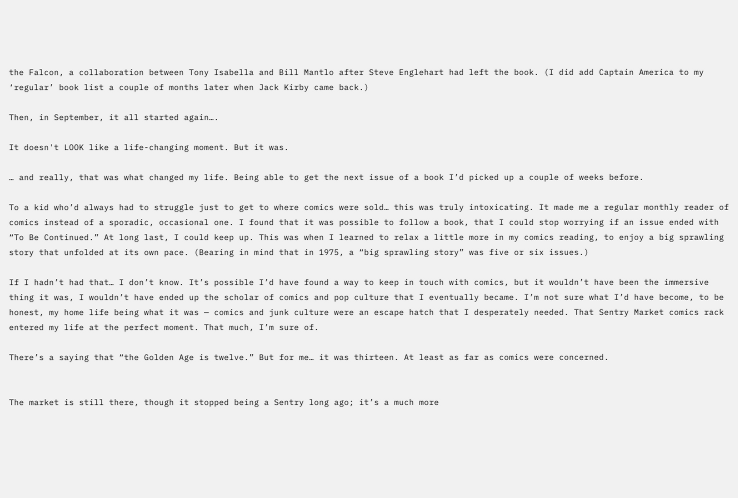the Falcon, a collaboration between Tony Isabella and Bill Mantlo after Steve Englehart had left the book. (I did add Captain America to my ‘regular’ book list a couple of months later when Jack Kirby came back.)

Then, in September, it all started again….

It doesn't LOOK like a life-changing moment. But it was.

… and really, that was what changed my life. Being able to get the next issue of a book I’d picked up a couple of weeks before.

To a kid who’d always had to struggle just to get to where comics were sold… this was truly intoxicating. It made me a regular monthly reader of comics instead of a sporadic, occasional one. I found that it was possible to follow a book, that I could stop worrying if an issue ended with “To Be Continued.” At long last, I could keep up. This was when I learned to relax a little more in my comics reading, to enjoy a big sprawling story that unfolded at its own pace. (Bearing in mind that in 1975, a “big sprawling story” was five or six issues.)

If I hadn’t had that… I don’t know. It’s possible I’d have found a way to keep in touch with comics, but it wouldn’t have been the immersive thing it was, I wouldn’t have ended up the scholar of comics and pop culture that I eventually became. I’m not sure what I’d have become, to be honest, my home life being what it was — comics and junk culture were an escape hatch that I desperately needed. That Sentry Market comics rack entered my life at the perfect moment. That much, I’m sure of.

There’s a saying that “the Golden Age is twelve.” But for me… it was thirteen. At least as far as comics were concerned.


The market is still there, though it stopped being a Sentry long ago; it’s a much more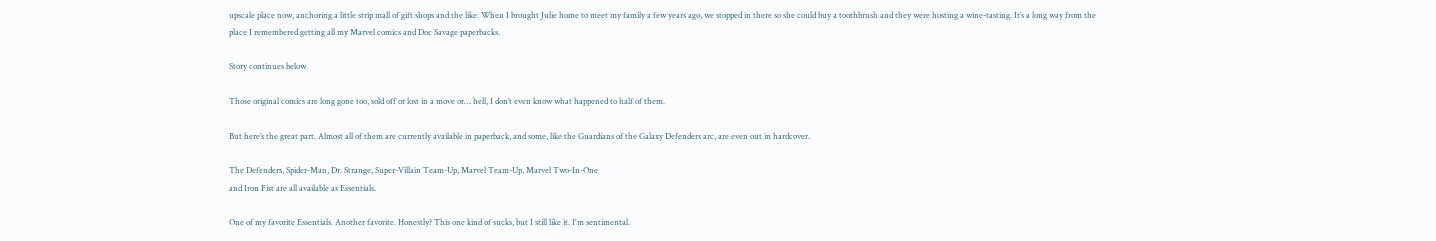upscale place now, anchoring a little strip mall of gift shops and the like. When I brought Julie home to meet my family a few years ago, we stopped in there so she could buy a toothbrush and they were hosting a wine-tasting. It’s a long way from the place I remembered getting all my Marvel comics and Doc Savage paperbacks.

Story continues below

Those original comics are long gone too, sold off or lost in a move or… hell, I don’t even know what happened to half of them.

But here’s the great part. Almost all of them are currently available in paperback, and some, like the Guardians of the Galaxy Defenders arc, are even out in hardcover.

The Defenders, Spider-Man, Dr. Strange, Super-Villain Team-Up, Marvel Team-Up, Marvel Two-In-One
and Iron Fist are all available as Essentials.

One of my favorite Essentials. Another favorite. Honestly? This one kind of sucks, but I still like it. I'm sentimental.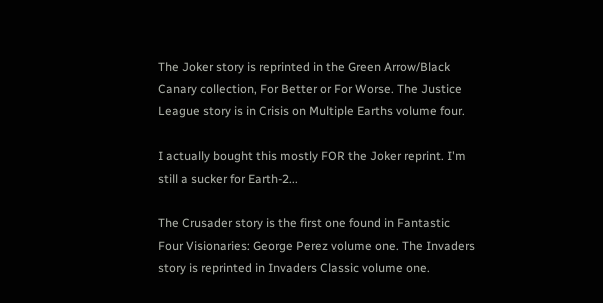The Joker story is reprinted in the Green Arrow/Black Canary collection, For Better or For Worse. The Justice League story is in Crisis on Multiple Earths volume four.

I actually bought this mostly FOR the Joker reprint. I'm still a sucker for Earth-2...

The Crusader story is the first one found in Fantastic Four Visionaries: George Perez volume one. The Invaders story is reprinted in Invaders Classic volume one.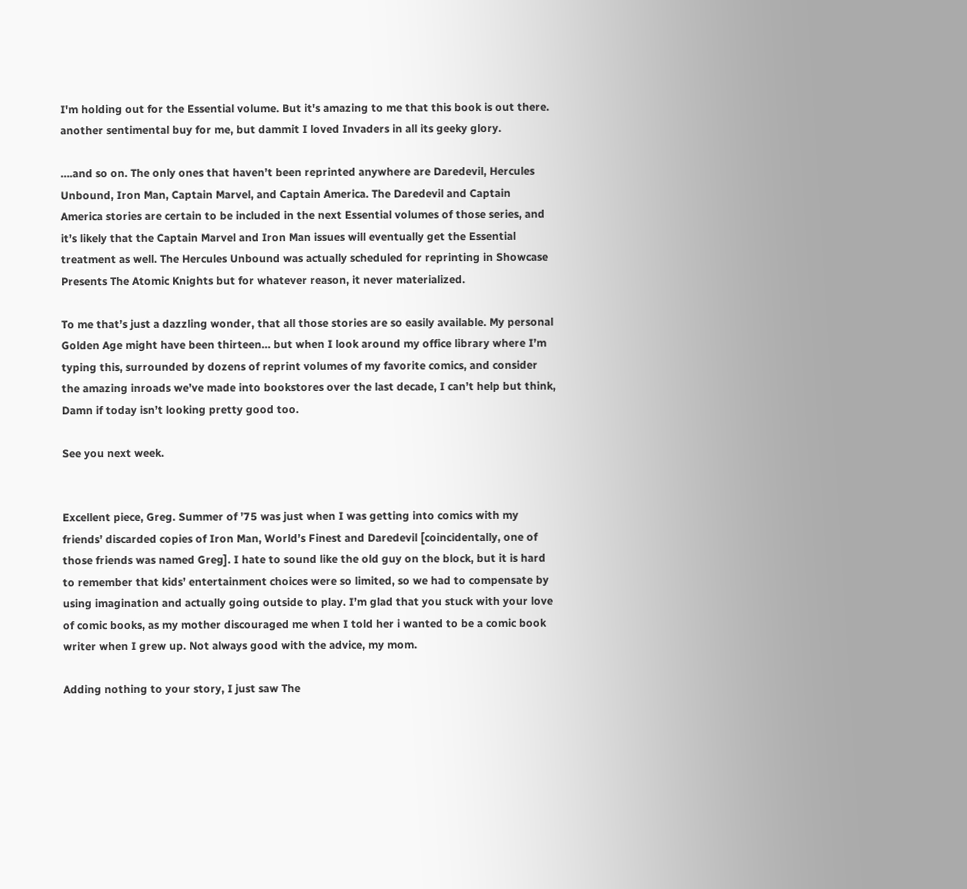I'm holding out for the Essential volume. But it's amazing to me that this book is out there. another sentimental buy for me, but dammit I loved Invaders in all its geeky glory.

….and so on. The only ones that haven’t been reprinted anywhere are Daredevil, Hercules Unbound, Iron Man, Captain Marvel, and Captain America. The Daredevil and Captain America stories are certain to be included in the next Essential volumes of those series, and it’s likely that the Captain Marvel and Iron Man issues will eventually get the Essential treatment as well. The Hercules Unbound was actually scheduled for reprinting in Showcase Presents The Atomic Knights but for whatever reason, it never materialized.

To me that’s just a dazzling wonder, that all those stories are so easily available. My personal Golden Age might have been thirteen… but when I look around my office library where I’m typing this, surrounded by dozens of reprint volumes of my favorite comics, and consider the amazing inroads we’ve made into bookstores over the last decade, I can’t help but think, Damn if today isn’t looking pretty good too.

See you next week.


Excellent piece, Greg. Summer of ’75 was just when I was getting into comics with my friends’ discarded copies of Iron Man, World’s Finest and Daredevil [coincidentally, one of those friends was named Greg]. I hate to sound like the old guy on the block, but it is hard to remember that kids’ entertainment choices were so limited, so we had to compensate by using imagination and actually going outside to play. I’m glad that you stuck with your love of comic books, as my mother discouraged me when I told her i wanted to be a comic book writer when I grew up. Not always good with the advice, my mom.

Adding nothing to your story, I just saw The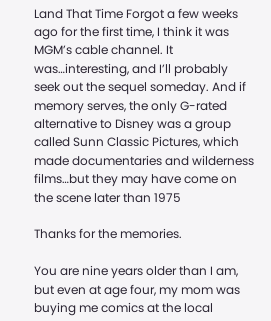Land That Time Forgot a few weeks ago for the first time, I think it was MGM’s cable channel. It was…interesting, and I’ll probably seek out the sequel someday. And if memory serves, the only G-rated alternative to Disney was a group called Sunn Classic Pictures, which made documentaries and wilderness films…but they may have come on the scene later than 1975

Thanks for the memories.

You are nine years older than I am, but even at age four, my mom was buying me comics at the local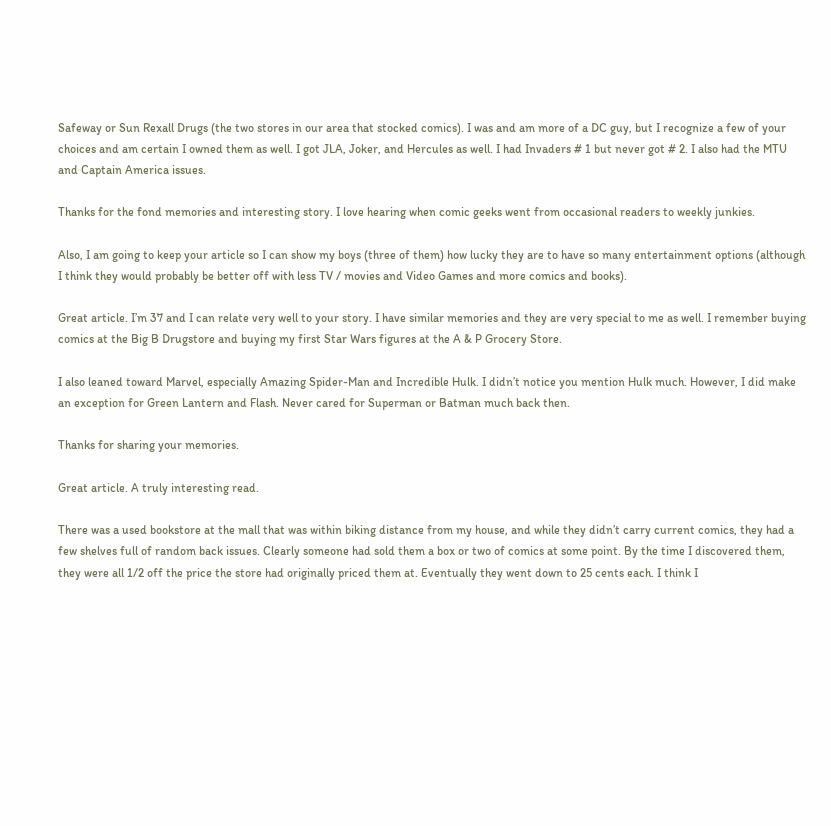Safeway or Sun Rexall Drugs (the two stores in our area that stocked comics). I was and am more of a DC guy, but I recognize a few of your choices and am certain I owned them as well. I got JLA, Joker, and Hercules as well. I had Invaders # 1 but never got # 2. I also had the MTU and Captain America issues.

Thanks for the fond memories and interesting story. I love hearing when comic geeks went from occasional readers to weekly junkies.

Also, I am going to keep your article so I can show my boys (three of them) how lucky they are to have so many entertainment options (although I think they would probably be better off with less TV / movies and Video Games and more comics and books).

Great article. I’m 37 and I can relate very well to your story. I have similar memories and they are very special to me as well. I remember buying comics at the Big B Drugstore and buying my first Star Wars figures at the A & P Grocery Store.

I also leaned toward Marvel, especially Amazing Spider-Man and Incredible Hulk. I didn’t notice you mention Hulk much. However, I did make an exception for Green Lantern and Flash. Never cared for Superman or Batman much back then.

Thanks for sharing your memories.

Great article. A truly interesting read.

There was a used bookstore at the mall that was within biking distance from my house, and while they didn’t carry current comics, they had a few shelves full of random back issues. Clearly someone had sold them a box or two of comics at some point. By the time I discovered them, they were all 1/2 off the price the store had originally priced them at. Eventually they went down to 25 cents each. I think I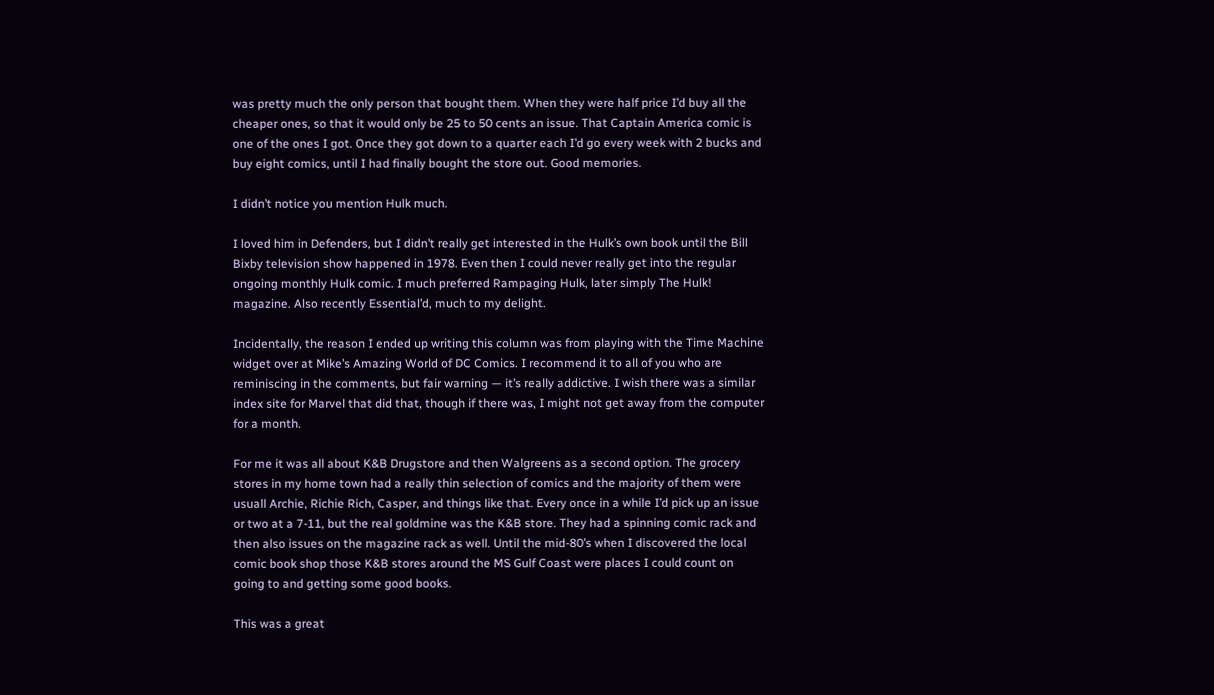was pretty much the only person that bought them. When they were half price I’d buy all the cheaper ones, so that it would only be 25 to 50 cents an issue. That Captain America comic is one of the ones I got. Once they got down to a quarter each I’d go every week with 2 bucks and buy eight comics, until I had finally bought the store out. Good memories.

I didn’t notice you mention Hulk much.

I loved him in Defenders, but I didn’t really get interested in the Hulk’s own book until the Bill Bixby television show happened in 1978. Even then I could never really get into the regular ongoing monthly Hulk comic. I much preferred Rampaging Hulk, later simply The Hulk! magazine. Also recently Essential’d, much to my delight.

Incidentally, the reason I ended up writing this column was from playing with the Time Machine widget over at Mike’s Amazing World of DC Comics. I recommend it to all of you who are reminiscing in the comments, but fair warning — it’s really addictive. I wish there was a similar index site for Marvel that did that, though if there was, I might not get away from the computer for a month.

For me it was all about K&B Drugstore and then Walgreens as a second option. The grocery stores in my home town had a really thin selection of comics and the majority of them were usuall Archie, Richie Rich, Casper, and things like that. Every once in a while I’d pick up an issue or two at a 7-11, but the real goldmine was the K&B store. They had a spinning comic rack and then also issues on the magazine rack as well. Until the mid-80’s when I discovered the local comic book shop those K&B stores around the MS Gulf Coast were places I could count on going to and getting some good books.

This was a great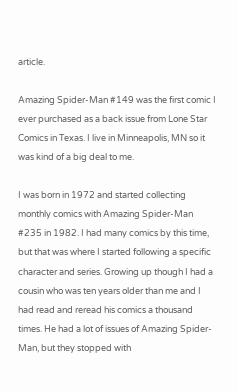article.

Amazing Spider-Man #149 was the first comic I ever purchased as a back issue from Lone Star Comics in Texas. I live in Minneapolis, MN so it was kind of a big deal to me.

I was born in 1972 and started collecting monthly comics with Amazing Spider-Man #235 in 1982. I had many comics by this time, but that was where I started following a specific character and series. Growing up though I had a cousin who was ten years older than me and I had read and reread his comics a thousand times. He had a lot of issues of Amazing Spider-Man, but they stopped with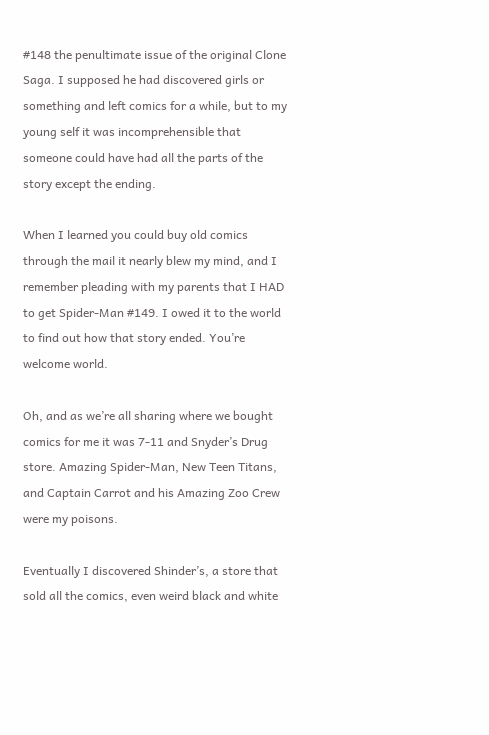#148 the penultimate issue of the original Clone Saga. I supposed he had discovered girls or something and left comics for a while, but to my young self it was incomprehensible that someone could have had all the parts of the story except the ending.

When I learned you could buy old comics through the mail it nearly blew my mind, and I remember pleading with my parents that I HAD to get Spider-Man #149. I owed it to the world to find out how that story ended. You’re welcome world.

Oh, and as we’re all sharing where we bought comics for me it was 7-11 and Snyder’s Drug store. Amazing Spider-Man, New Teen Titans, and Captain Carrot and his Amazing Zoo Crew were my poisons.

Eventually I discovered Shinder’s, a store that sold all the comics, even weird black and white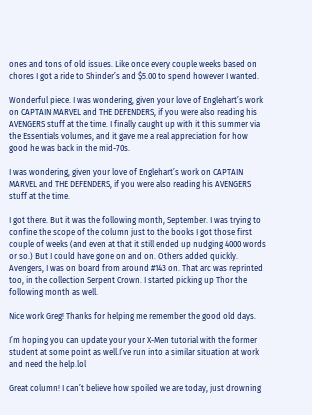ones and tons of old issues. Like once every couple weeks based on chores I got a ride to Shinder’s and $5.00 to spend however I wanted.

Wonderful piece. I was wondering, given your love of Englehart’s work on CAPTAIN MARVEL and THE DEFENDERS, if you were also reading his AVENGERS stuff at the time. I finally caught up with it this summer via the Essentials volumes, and it gave me a real appreciation for how good he was back in the mid-70s.

I was wondering, given your love of Englehart’s work on CAPTAIN MARVEL and THE DEFENDERS, if you were also reading his AVENGERS stuff at the time.

I got there. But it was the following month, September. I was trying to confine the scope of the column just to the books I got those first couple of weeks (and even at that it still ended up nudging 4000 words or so.) But I could have gone on and on. Others added quickly. Avengers, I was on board from around #143 on. That arc was reprinted too, in the collection Serpent Crown. I started picking up Thor the following month as well.

Nice work Greg! Thanks for helping me remember the good old days.

I’m hoping you can update your your X-Men tutorial with the former student at some point as well.I’ve run into a similar situation at work and need the help.lol

Great column! I can’t believe how spoiled we are today, just drowning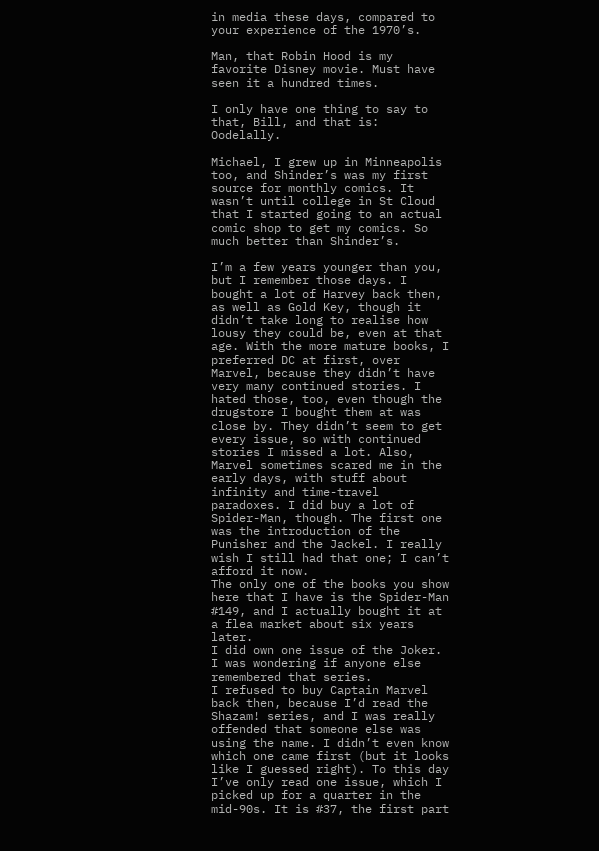in media these days, compared to your experience of the 1970’s.

Man, that Robin Hood is my favorite Disney movie. Must have seen it a hundred times.

I only have one thing to say to that, Bill, and that is: Oodelally.

Michael, I grew up in Minneapolis too, and Shinder’s was my first source for monthly comics. It wasn’t until college in St Cloud that I started going to an actual comic shop to get my comics. So much better than Shinder’s.

I’m a few years younger than you, but I remember those days. I bought a lot of Harvey back then, as well as Gold Key, though it didn’t take long to realise how lousy they could be, even at that age. With the more mature books, I preferred DC at first, over Marvel, because they didn’t have very many continued stories. I hated those, too, even though the drugstore I bought them at was close by. They didn’t seem to get every issue, so with continued stories I missed a lot. Also, Marvel sometimes scared me in the early days, with stuff about infinity and time-travel paradoxes. I did buy a lot of Spider-Man, though. The first one was the introduction of the Punisher and the Jackel. I really wish I still had that one; I can’t afford it now.
The only one of the books you show here that I have is the Spider-Man #149, and I actually bought it at a flea market about six years later.
I did own one issue of the Joker. I was wondering if anyone else remembered that series.
I refused to buy Captain Marvel back then, because I’d read the Shazam! series, and I was really offended that someone else was using the name. I didn’t even know which one came first (but it looks like I guessed right). To this day I’ve only read one issue, which I picked up for a quarter in the mid-90s. It is #37, the first part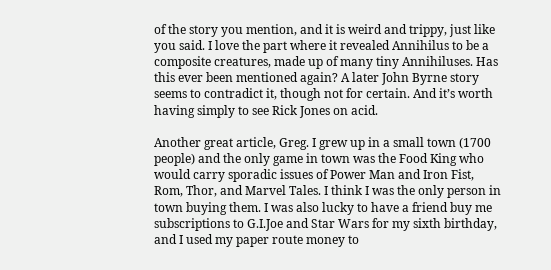of the story you mention, and it is weird and trippy, just like you said. I love the part where it revealed Annihilus to be a composite creatures, made up of many tiny Annihiluses. Has this ever been mentioned again? A later John Byrne story seems to contradict it, though not for certain. And it’s worth having simply to see Rick Jones on acid.

Another great article, Greg. I grew up in a small town (1700 people) and the only game in town was the Food King who would carry sporadic issues of Power Man and Iron Fist, Rom, Thor, and Marvel Tales. I think I was the only person in town buying them. I was also lucky to have a friend buy me subscriptions to G.I.Joe and Star Wars for my sixth birthday, and I used my paper route money to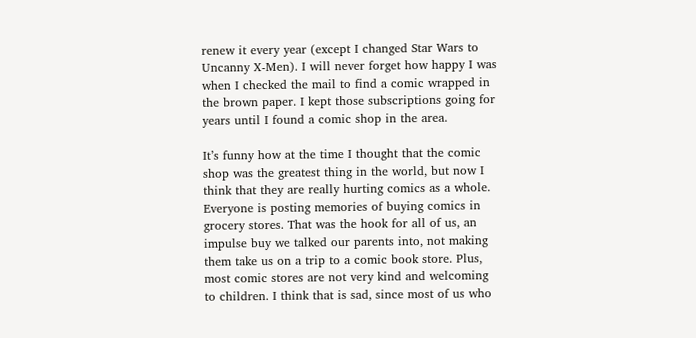renew it every year (except I changed Star Wars to Uncanny X-Men). I will never forget how happy I was when I checked the mail to find a comic wrapped in the brown paper. I kept those subscriptions going for years until I found a comic shop in the area.

It’s funny how at the time I thought that the comic shop was the greatest thing in the world, but now I think that they are really hurting comics as a whole. Everyone is posting memories of buying comics in grocery stores. That was the hook for all of us, an impulse buy we talked our parents into, not making them take us on a trip to a comic book store. Plus, most comic stores are not very kind and welcoming to children. I think that is sad, since most of us who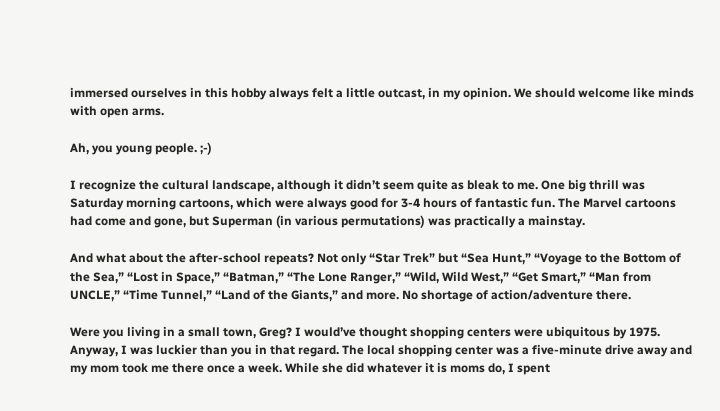immersed ourselves in this hobby always felt a little outcast, in my opinion. We should welcome like minds with open arms.

Ah, you young people. ;-)

I recognize the cultural landscape, although it didn’t seem quite as bleak to me. One big thrill was Saturday morning cartoons, which were always good for 3-4 hours of fantastic fun. The Marvel cartoons had come and gone, but Superman (in various permutations) was practically a mainstay.

And what about the after-school repeats? Not only “Star Trek” but “Sea Hunt,” “Voyage to the Bottom of the Sea,” “Lost in Space,” “Batman,” “The Lone Ranger,” “Wild, Wild West,” “Get Smart,” “Man from UNCLE,” “Time Tunnel,” “Land of the Giants,” and more. No shortage of action/adventure there.

Were you living in a small town, Greg? I would’ve thought shopping centers were ubiquitous by 1975. Anyway, I was luckier than you in that regard. The local shopping center was a five-minute drive away and my mom took me there once a week. While she did whatever it is moms do, I spent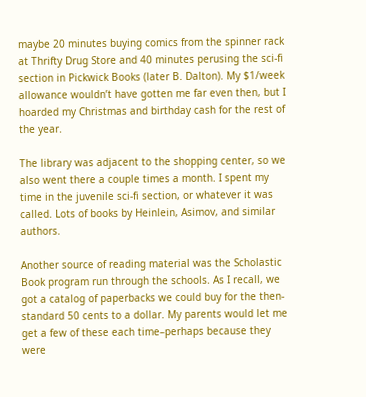maybe 20 minutes buying comics from the spinner rack at Thrifty Drug Store and 40 minutes perusing the sci-fi section in Pickwick Books (later B. Dalton). My $1/week allowance wouldn’t have gotten me far even then, but I hoarded my Christmas and birthday cash for the rest of the year.

The library was adjacent to the shopping center, so we also went there a couple times a month. I spent my time in the juvenile sci-fi section, or whatever it was called. Lots of books by Heinlein, Asimov, and similar authors.

Another source of reading material was the Scholastic Book program run through the schools. As I recall, we got a catalog of paperbacks we could buy for the then-standard 50 cents to a dollar. My parents would let me get a few of these each time–perhaps because they were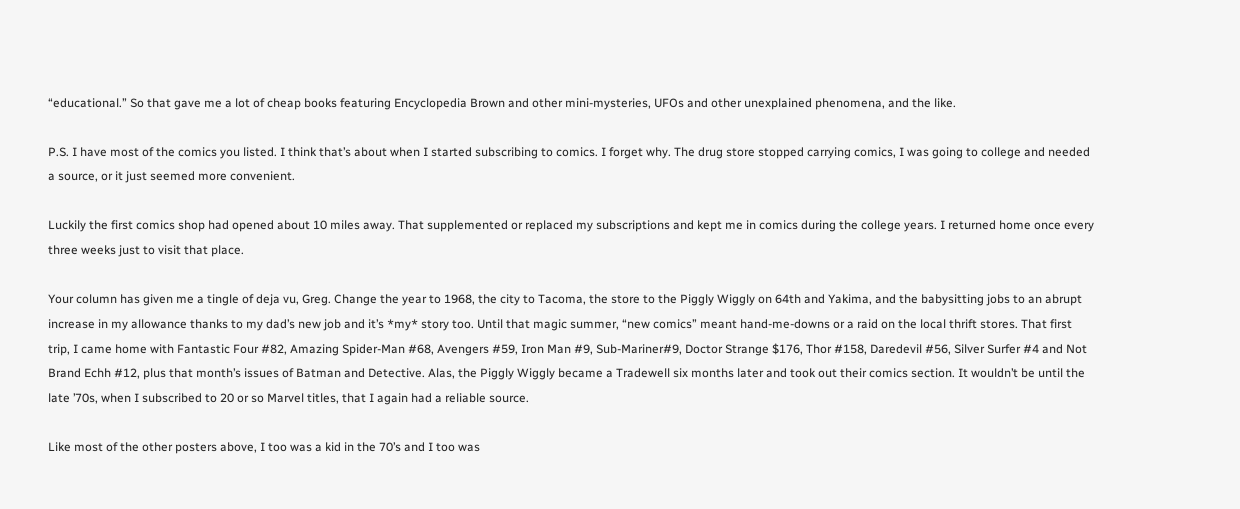“educational.” So that gave me a lot of cheap books featuring Encyclopedia Brown and other mini-mysteries, UFOs and other unexplained phenomena, and the like.

P.S. I have most of the comics you listed. I think that’s about when I started subscribing to comics. I forget why. The drug store stopped carrying comics, I was going to college and needed a source, or it just seemed more convenient.

Luckily the first comics shop had opened about 10 miles away. That supplemented or replaced my subscriptions and kept me in comics during the college years. I returned home once every three weeks just to visit that place.

Your column has given me a tingle of deja vu, Greg. Change the year to 1968, the city to Tacoma, the store to the Piggly Wiggly on 64th and Yakima, and the babysitting jobs to an abrupt increase in my allowance thanks to my dad’s new job and it’s *my* story too. Until that magic summer, “new comics” meant hand-me-downs or a raid on the local thrift stores. That first trip, I came home with Fantastic Four #82, Amazing Spider-Man #68, Avengers #59, Iron Man #9, Sub-Mariner#9, Doctor Strange $176, Thor #158, Daredevil #56, Silver Surfer #4 and Not Brand Echh #12, plus that month’s issues of Batman and Detective. Alas, the Piggly Wiggly became a Tradewell six months later and took out their comics section. It wouldn’t be until the late ’70s, when I subscribed to 20 or so Marvel titles, that I again had a reliable source.

Like most of the other posters above, I too was a kid in the 70’s and I too was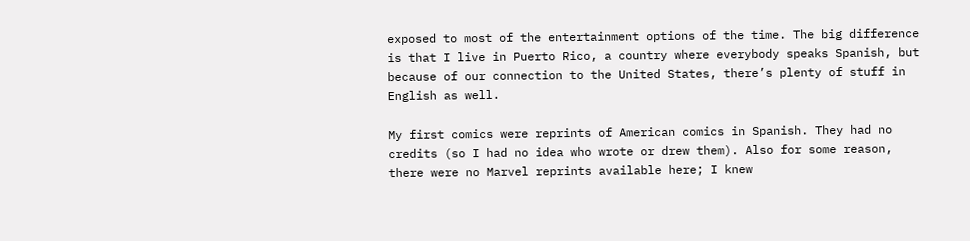exposed to most of the entertainment options of the time. The big difference is that I live in Puerto Rico, a country where everybody speaks Spanish, but because of our connection to the United States, there’s plenty of stuff in English as well.

My first comics were reprints of American comics in Spanish. They had no credits (so I had no idea who wrote or drew them). Also for some reason, there were no Marvel reprints available here; I knew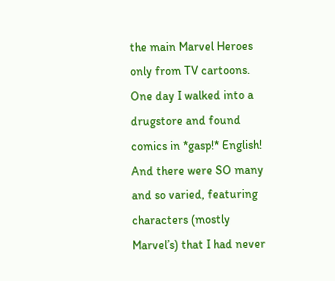the main Marvel Heroes only from TV cartoons. One day I walked into a drugstore and found comics in *gasp!* English! And there were SO many and so varied, featuring characters (mostly Marvel’s) that I had never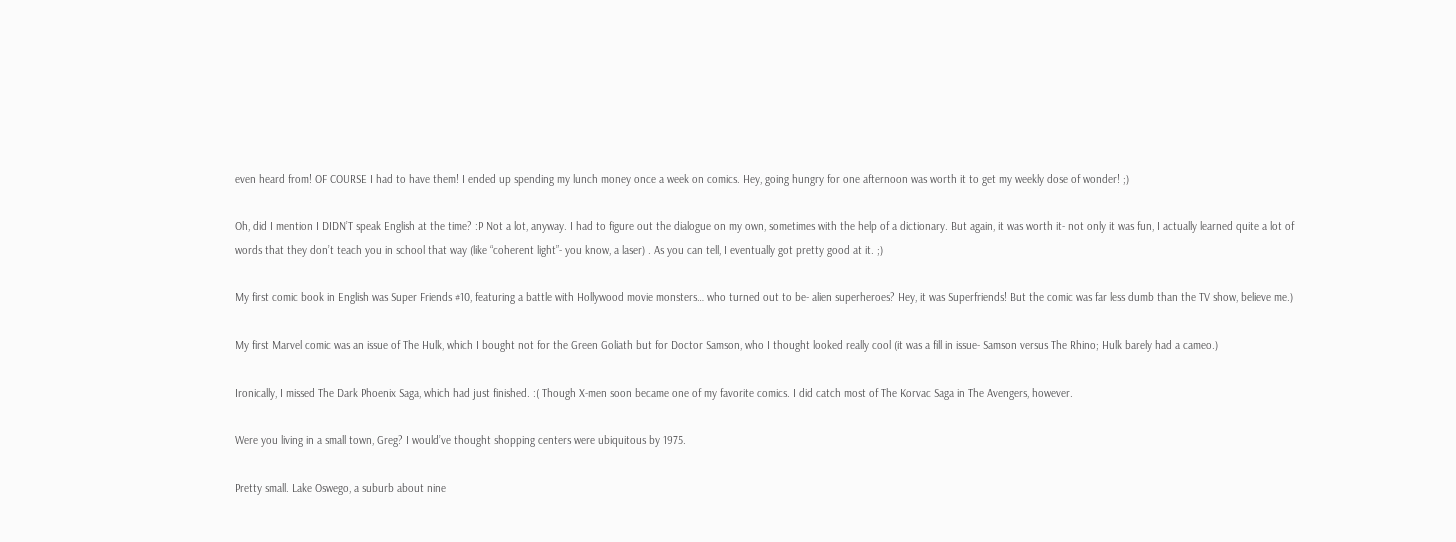even heard from! OF COURSE I had to have them! I ended up spending my lunch money once a week on comics. Hey, going hungry for one afternoon was worth it to get my weekly dose of wonder! ;)

Oh, did I mention I DIDN’T speak English at the time? :P Not a lot, anyway. I had to figure out the dialogue on my own, sometimes with the help of a dictionary. But again, it was worth it- not only it was fun, I actually learned quite a lot of words that they don’t teach you in school that way (like “coherent light”- you know, a laser) . As you can tell, I eventually got pretty good at it. ;)

My first comic book in English was Super Friends #10, featuring a battle with Hollywood movie monsters… who turned out to be- alien superheroes? Hey, it was Superfriends! But the comic was far less dumb than the TV show, believe me.)

My first Marvel comic was an issue of The Hulk, which I bought not for the Green Goliath but for Doctor Samson, who I thought looked really cool (it was a fill in issue- Samson versus The Rhino; Hulk barely had a cameo.)

Ironically, I missed The Dark Phoenix Saga, which had just finished. :( Though X-men soon became one of my favorite comics. I did catch most of The Korvac Saga in The Avengers, however.

Were you living in a small town, Greg? I would’ve thought shopping centers were ubiquitous by 1975.

Pretty small. Lake Oswego, a suburb about nine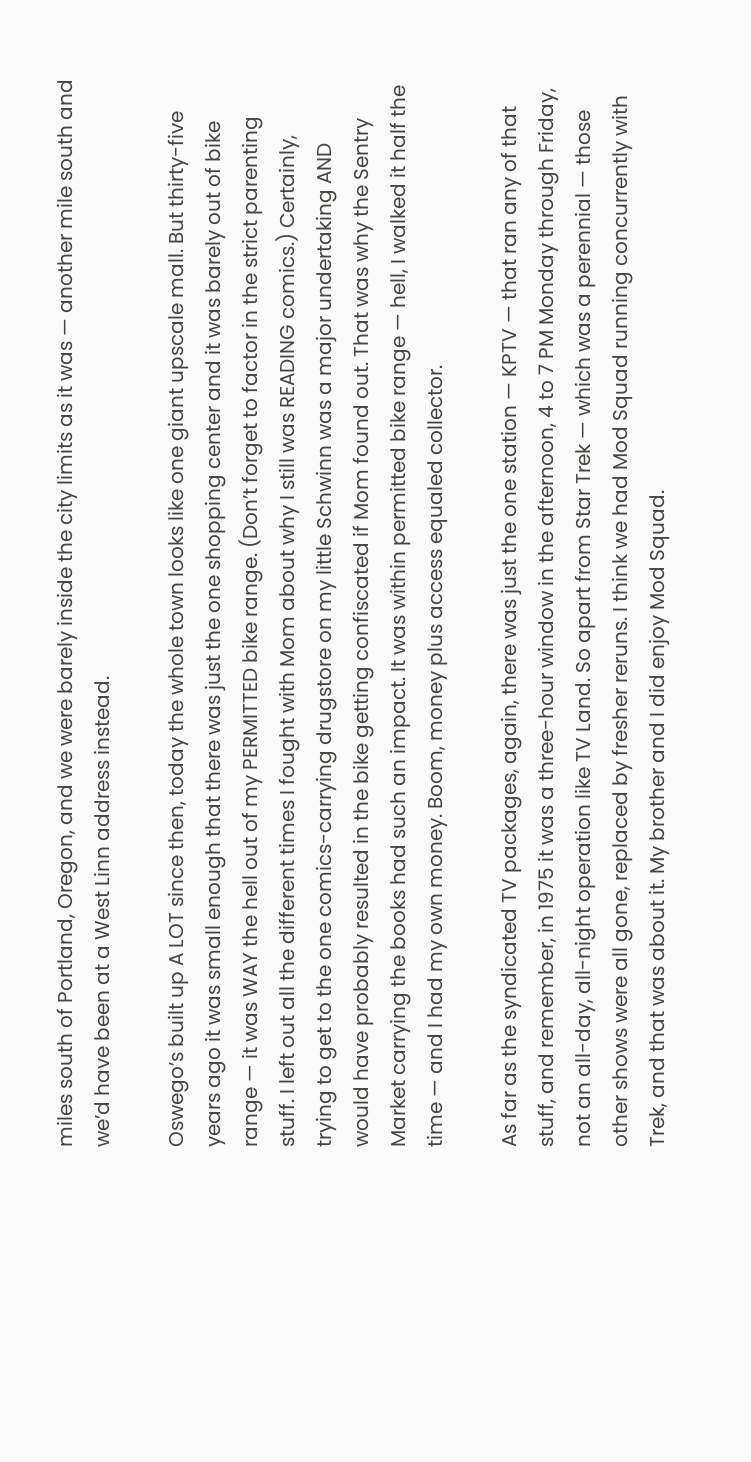miles south of Portland, Oregon, and we were barely inside the city limits as it was — another mile south and we’d have been at a West Linn address instead.

Oswego’s built up A LOT since then, today the whole town looks like one giant upscale mall. But thirty-five years ago it was small enough that there was just the one shopping center and it was barely out of bike range — it was WAY the hell out of my PERMITTED bike range. (Don’t forget to factor in the strict parenting stuff. I left out all the different times I fought with Mom about why I still was READING comics.) Certainly, trying to get to the one comics-carrying drugstore on my little Schwinn was a major undertaking AND would have probably resulted in the bike getting confiscated if Mom found out. That was why the Sentry Market carrying the books had such an impact. It was within permitted bike range — hell, I walked it half the time — and I had my own money. Boom, money plus access equaled collector.

As far as the syndicated TV packages, again, there was just the one station — KPTV — that ran any of that stuff, and remember, in 1975 it was a three-hour window in the afternoon, 4 to 7 PM Monday through Friday, not an all-day, all-night operation like TV Land. So apart from Star Trek — which was a perennial — those other shows were all gone, replaced by fresher reruns. I think we had Mod Squad running concurrently with Trek, and that was about it. My brother and I did enjoy Mod Squad.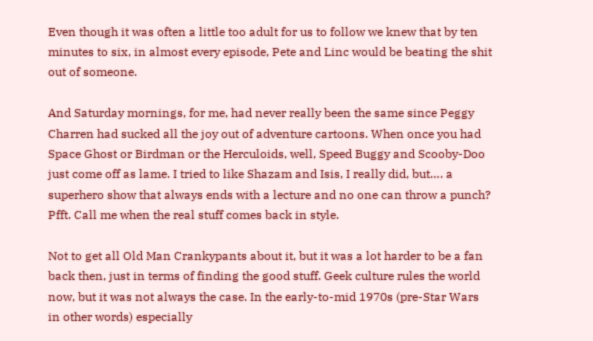Even though it was often a little too adult for us to follow we knew that by ten minutes to six, in almost every episode, Pete and Linc would be beating the shit out of someone.

And Saturday mornings, for me, had never really been the same since Peggy Charren had sucked all the joy out of adventure cartoons. When once you had Space Ghost or Birdman or the Herculoids, well, Speed Buggy and Scooby-Doo just come off as lame. I tried to like Shazam and Isis, I really did, but…. a superhero show that always ends with a lecture and no one can throw a punch? Pfft. Call me when the real stuff comes back in style.

Not to get all Old Man Crankypants about it, but it was a lot harder to be a fan back then, just in terms of finding the good stuff. Geek culture rules the world now, but it was not always the case. In the early-to-mid 1970s (pre-Star Wars in other words) especially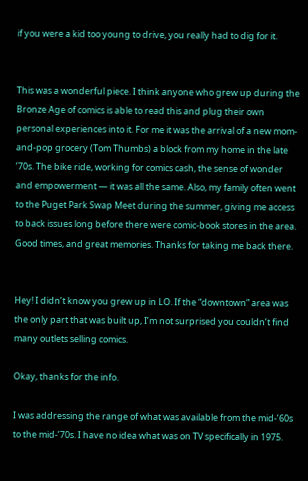if you were a kid too young to drive, you really had to dig for it.


This was a wonderful piece. I think anyone who grew up during the Bronze Age of comics is able to read this and plug their own personal experiences into it. For me it was the arrival of a new mom-and-pop grocery (Tom Thumbs) a block from my home in the late ’70s. The bike ride, working for comics cash, the sense of wonder and empowerment — it was all the same. Also, my family often went to the Puget Park Swap Meet during the summer, giving me access to back issues long before there were comic-book stores in the area. Good times, and great memories. Thanks for taking me back there.


Hey! I didn’t know you grew up in LO. If the “downtown” area was the only part that was built up, I’m not surprised you couldn’t find many outlets selling comics.

Okay, thanks for the info.

I was addressing the range of what was available from the mid-’60s to the mid-’70s. I have no idea what was on TV specifically in 1975.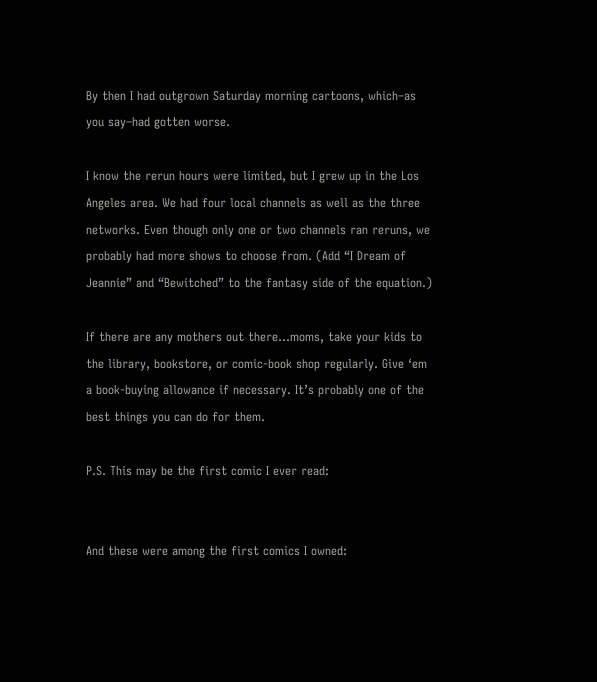By then I had outgrown Saturday morning cartoons, which–as you say–had gotten worse.

I know the rerun hours were limited, but I grew up in the Los Angeles area. We had four local channels as well as the three networks. Even though only one or two channels ran reruns, we probably had more shows to choose from. (Add “I Dream of Jeannie” and “Bewitched” to the fantasy side of the equation.)

If there are any mothers out there…moms, take your kids to the library, bookstore, or comic-book shop regularly. Give ‘em a book-buying allowance if necessary. It’s probably one of the best things you can do for them.

P.S. This may be the first comic I ever read:


And these were among the first comics I owned: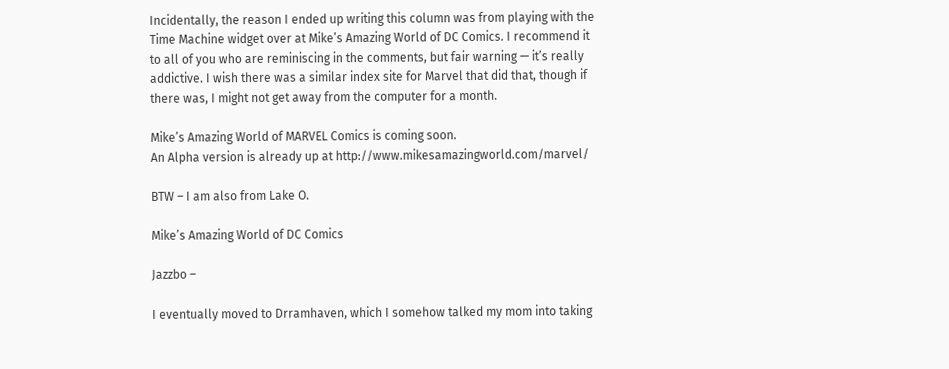Incidentally, the reason I ended up writing this column was from playing with the Time Machine widget over at Mike’s Amazing World of DC Comics. I recommend it to all of you who are reminiscing in the comments, but fair warning — it’s really addictive. I wish there was a similar index site for Marvel that did that, though if there was, I might not get away from the computer for a month.

Mike’s Amazing World of MARVEL Comics is coming soon.
An Alpha version is already up at http://www.mikesamazingworld.com/marvel/

BTW – I am also from Lake O.

Mike’s Amazing World of DC Comics

Jazzbo –

I eventually moved to Drramhaven, which I somehow talked my mom into taking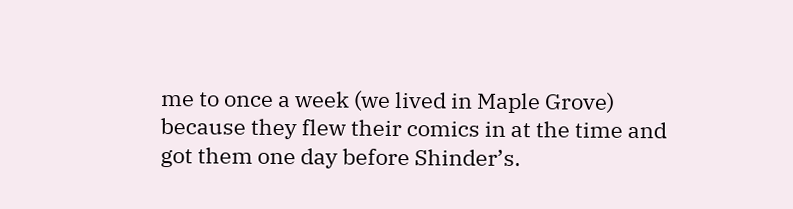me to once a week (we lived in Maple Grove) because they flew their comics in at the time and got them one day before Shinder’s.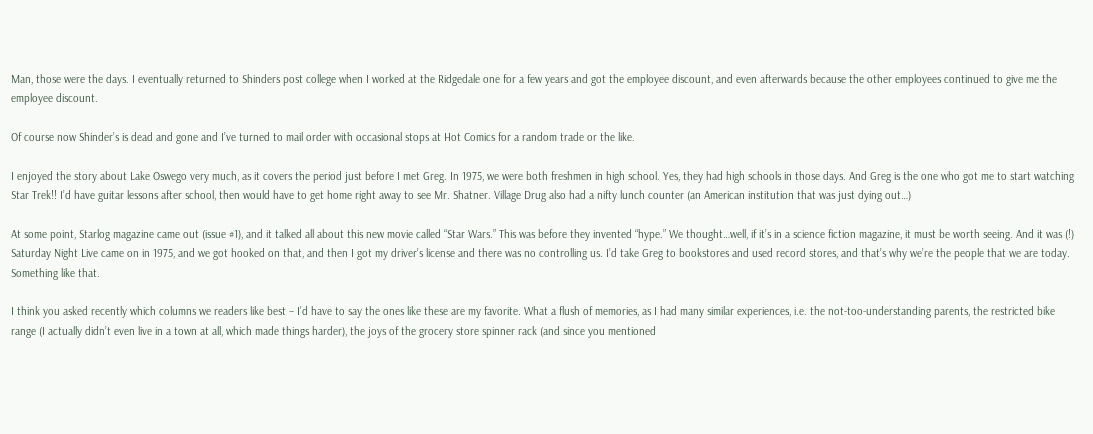Man, those were the days. I eventually returned to Shinders post college when I worked at the Ridgedale one for a few years and got the employee discount, and even afterwards because the other employees continued to give me the employee discount.

Of course now Shinder’s is dead and gone and I’ve turned to mail order with occasional stops at Hot Comics for a random trade or the like.

I enjoyed the story about Lake Oswego very much, as it covers the period just before I met Greg. In 1975, we were both freshmen in high school. Yes, they had high schools in those days. And Greg is the one who got me to start watching Star Trek!! I’d have guitar lessons after school, then would have to get home right away to see Mr. Shatner. Village Drug also had a nifty lunch counter (an American institution that was just dying out…)

At some point, Starlog magazine came out (issue #1), and it talked all about this new movie called “Star Wars.” This was before they invented “hype.” We thought…well, if it’s in a science fiction magazine, it must be worth seeing. And it was (!) Saturday Night Live came on in 1975, and we got hooked on that, and then I got my driver’s license and there was no controlling us. I’d take Greg to bookstores and used record stores, and that’s why we’re the people that we are today. Something like that.

I think you asked recently which columns we readers like best – I’d have to say the ones like these are my favorite. What a flush of memories, as I had many similar experiences, i.e. the not-too-understanding parents, the restricted bike range (I actually didn’t even live in a town at all, which made things harder), the joys of the grocery store spinner rack (and since you mentioned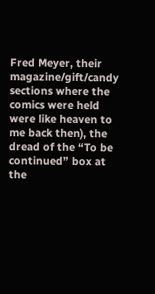Fred Meyer, their magazine/gift/candy sections where the comics were held were like heaven to me back then), the dread of the “To be continued” box at the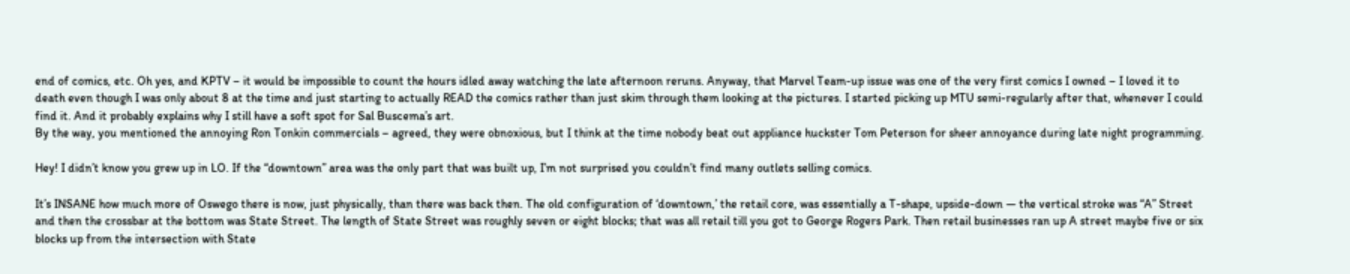end of comics, etc. Oh yes, and KPTV – it would be impossible to count the hours idled away watching the late afternoon reruns. Anyway, that Marvel Team-up issue was one of the very first comics I owned – I loved it to death even though I was only about 8 at the time and just starting to actually READ the comics rather than just skim through them looking at the pictures. I started picking up MTU semi-regularly after that, whenever I could find it. And it probably explains why I still have a soft spot for Sal Buscema’s art.
By the way, you mentioned the annoying Ron Tonkin commercials – agreed, they were obnoxious, but I think at the time nobody beat out appliance huckster Tom Peterson for sheer annoyance during late night programming.

Hey! I didn’t know you grew up in LO. If the “downtown” area was the only part that was built up, I’m not surprised you couldn’t find many outlets selling comics.

It’s INSANE how much more of Oswego there is now, just physically, than there was back then. The old configuration of ‘downtown,’ the retail core, was essentially a T-shape, upside-down — the vertical stroke was “A” Street and then the crossbar at the bottom was State Street. The length of State Street was roughly seven or eight blocks; that was all retail till you got to George Rogers Park. Then retail businesses ran up A street maybe five or six blocks up from the intersection with State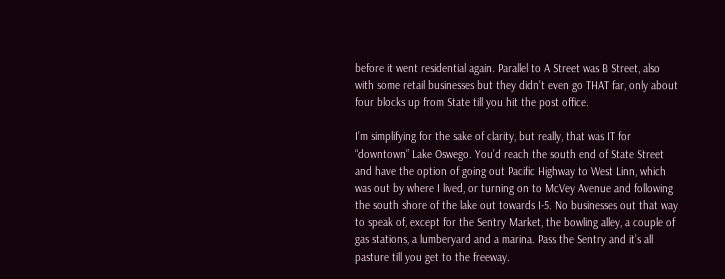before it went residential again. Parallel to A Street was B Street, also with some retail businesses but they didn’t even go THAT far, only about four blocks up from State till you hit the post office.

I’m simplifying for the sake of clarity, but really, that was IT for “downtown” Lake Oswego. You’d reach the south end of State Street and have the option of going out Pacific Highway to West Linn, which was out by where I lived, or turning on to McVey Avenue and following the south shore of the lake out towards I-5. No businesses out that way to speak of, except for the Sentry Market, the bowling alley, a couple of gas stations, a lumberyard and a marina. Pass the Sentry and it’s all pasture till you get to the freeway.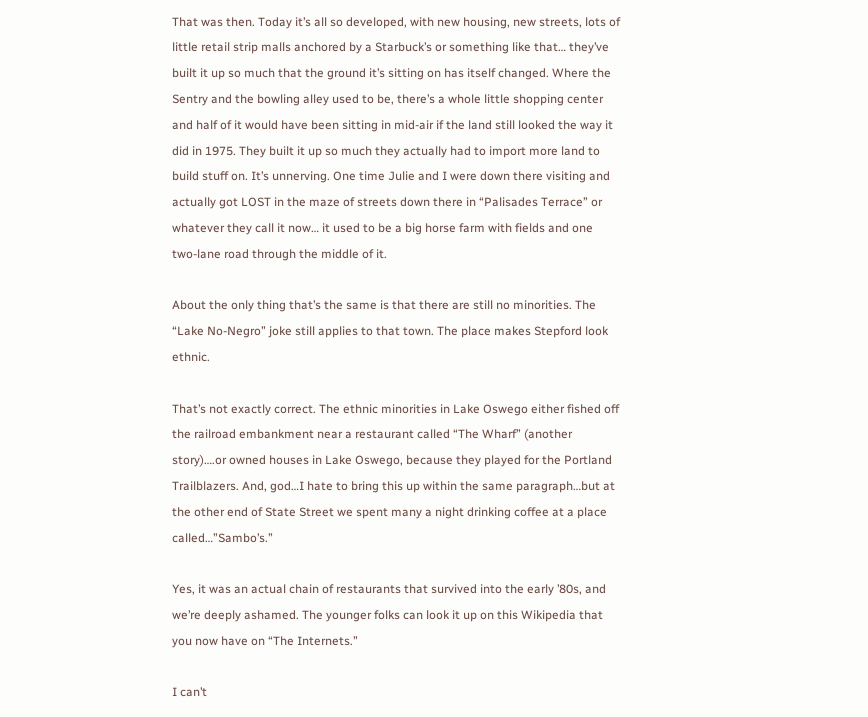That was then. Today it’s all so developed, with new housing, new streets, lots of little retail strip malls anchored by a Starbuck’s or something like that… they’ve built it up so much that the ground it’s sitting on has itself changed. Where the Sentry and the bowling alley used to be, there’s a whole little shopping center and half of it would have been sitting in mid-air if the land still looked the way it did in 1975. They built it up so much they actually had to import more land to build stuff on. It’s unnerving. One time Julie and I were down there visiting and actually got LOST in the maze of streets down there in “Palisades Terrace” or whatever they call it now… it used to be a big horse farm with fields and one two-lane road through the middle of it.

About the only thing that’s the same is that there are still no minorities. The “Lake No-Negro” joke still applies to that town. The place makes Stepford look ethnic.

That’s not exactly correct. The ethnic minorities in Lake Oswego either fished off the railroad embankment near a restaurant called “The Wharf” (another story)….or owned houses in Lake Oswego, because they played for the Portland Trailblazers. And, god…I hate to bring this up within the same paragraph…but at the other end of State Street we spent many a night drinking coffee at a place called…”Sambo’s.”

Yes, it was an actual chain of restaurants that survived into the early ’80s, and we’re deeply ashamed. The younger folks can look it up on this Wikipedia that you now have on “The Internets.”

I can’t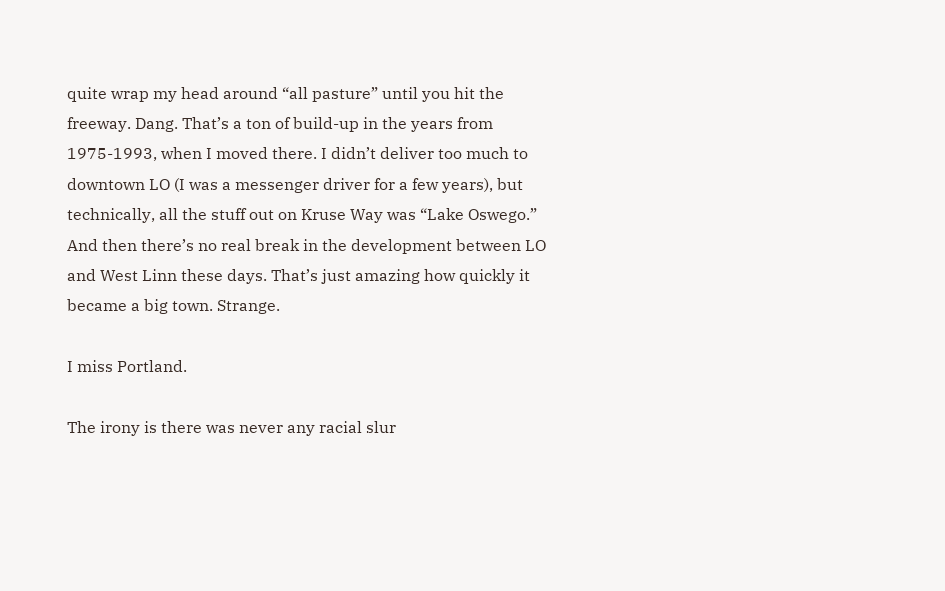quite wrap my head around “all pasture” until you hit the freeway. Dang. That’s a ton of build-up in the years from 1975-1993, when I moved there. I didn’t deliver too much to downtown LO (I was a messenger driver for a few years), but technically, all the stuff out on Kruse Way was “Lake Oswego.” And then there’s no real break in the development between LO and West Linn these days. That’s just amazing how quickly it became a big town. Strange.

I miss Portland.

The irony is there was never any racial slur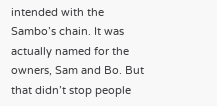intended with the Sambo’s chain. It was actually named for the owners, Sam and Bo. But that didn’t stop people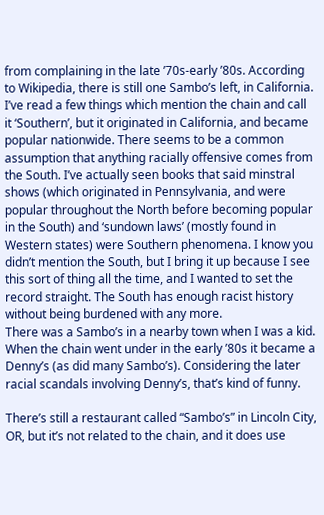from complaining in the late ’70s-early ’80s. According to Wikipedia, there is still one Sambo’s left, in California.
I’ve read a few things which mention the chain and call it ‘Southern’, but it originated in California, and became popular nationwide. There seems to be a common assumption that anything racially offensive comes from the South. I’ve actually seen books that said minstral shows (which originated in Pennsylvania, and were popular throughout the North before becoming popular in the South) and ‘sundown laws’ (mostly found in Western states) were Southern phenomena. I know you didn’t mention the South, but I bring it up because I see this sort of thing all the time, and I wanted to set the record straight. The South has enough racist history without being burdened with any more.
There was a Sambo’s in a nearby town when I was a kid. When the chain went under in the early ’80s it became a Denny’s (as did many Sambo’s). Considering the later racial scandals involving Denny’s, that’s kind of funny.

There’s still a restaurant called “Sambo’s” in Lincoln City, OR, but it’s not related to the chain, and it does use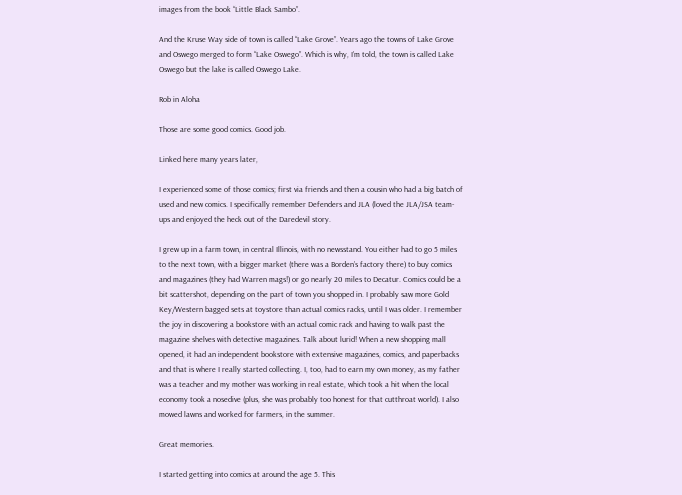images from the book “Little Black Sambo”.

And the Kruse Way side of town is called “Lake Grove”. Years ago the towns of Lake Grove and Oswego merged to form “Lake Oswego”. Which is why, I’m told, the town is called Lake Oswego but the lake is called Oswego Lake.

Rob in Aloha

Those are some good comics. Good job.

Linked here many years later,

I experienced some of those comics; first via friends and then a cousin who had a big batch of used and new comics. I specifically remember Defenders and JLA (loved the JLA/JSA team-ups and enjoyed the heck out of the Daredevil story.

I grew up in a farm town, in central Illinois, with no newsstand. You either had to go 5 miles to the next town, with a bigger market (there was a Borden’s factory there) to buy comics and magazines (they had Warren mags!) or go nearly 20 miles to Decatur. Comics could be a bit scattershot, depending on the part of town you shopped in. I probably saw more Gold Key/Western bagged sets at toystore than actual comics racks, until I was older. I remember the joy in discovering a bookstore with an actual comic rack and having to walk past the magazine shelves with detective magazines. Talk about lurid! When a new shopping mall opened, it had an independent bookstore with extensive magazines, comics, and paperbacks and that is where I really started collecting. I, too, had to earn my own money, as my father was a teacher and my mother was working in real estate, which took a hit when the local economy took a nosedive (plus, she was probably too honest for that cutthroat world). I also mowed lawns and worked for farmers, in the summer.

Great memories.

I started getting into comics at around the age 5. This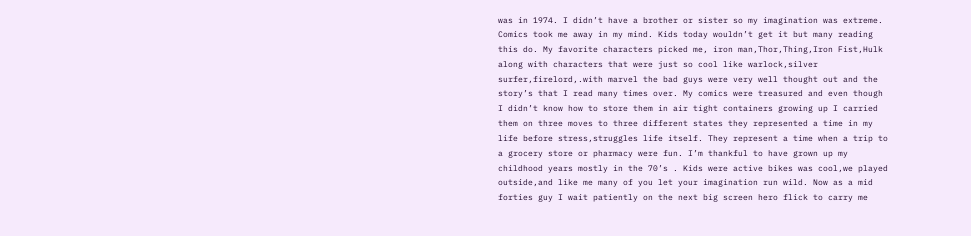was in 1974. I didn’t have a brother or sister so my imagination was extreme. Comics took me away in my mind. Kids today wouldn’t get it but many reading this do. My favorite characters picked me, iron man,Thor,Thing,Iron Fist,Hulk along with characters that were just so cool like warlock,silver surfer,firelord,.with marvel the bad guys were very well thought out and the story’s that I read many times over. My comics were treasured and even though I didn’t know how to store them in air tight containers growing up I carried them on three moves to three different states they represented a time in my life before stress,struggles life itself. They represent a time when a trip to a grocery store or pharmacy were fun. I’m thankful to have grown up my childhood years mostly in the 70’s . Kids were active bikes was cool,we played outside,and like me many of you let your imagination run wild. Now as a mid forties guy I wait patiently on the next big screen hero flick to carry me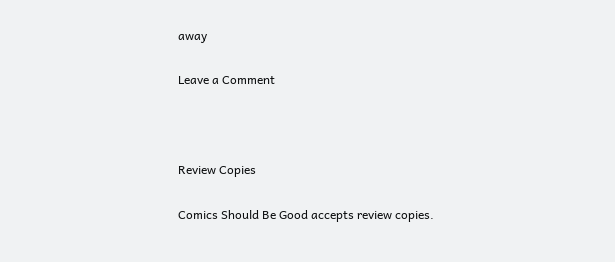away

Leave a Comment



Review Copies

Comics Should Be Good accepts review copies.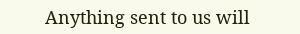Anything sent to us will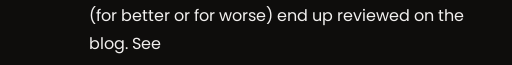(for better or for worse) end up reviewed on the blog. See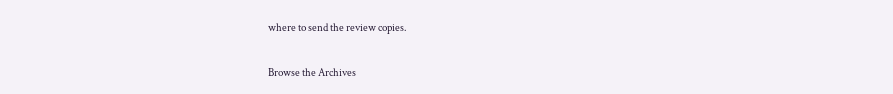where to send the review copies.

Browse the Archives